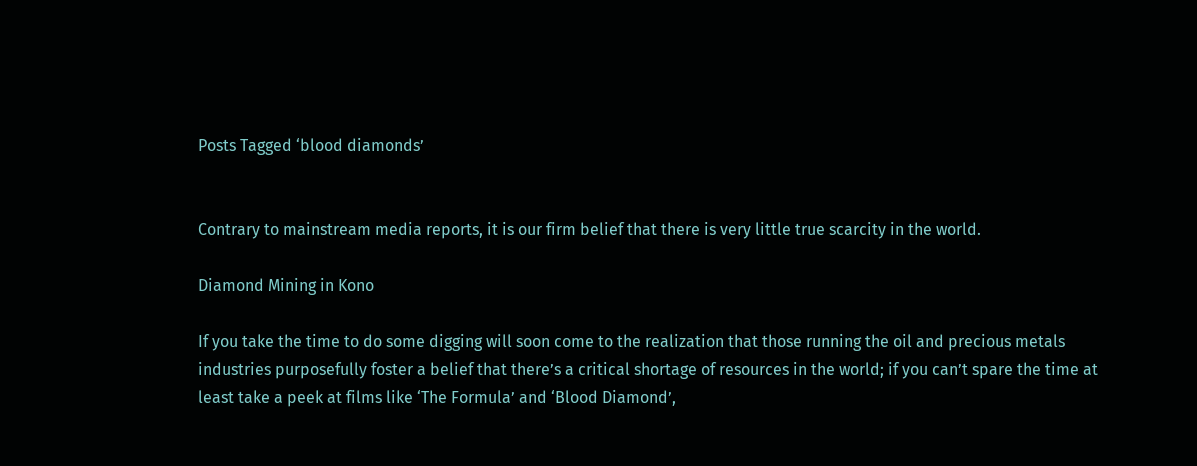Posts Tagged ‘blood diamonds’


Contrary to mainstream media reports, it is our firm belief that there is very little true scarcity in the world.

Diamond Mining in Kono

If you take the time to do some digging will soon come to the realization that those running the oil and precious metals industries purposefully foster a belief that there’s a critical shortage of resources in the world; if you can’t spare the time at least take a peek at films like ‘The Formula’ and ‘Blood Diamond’,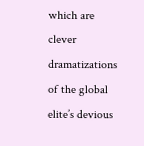which are clever dramatizations of the global elite’s devious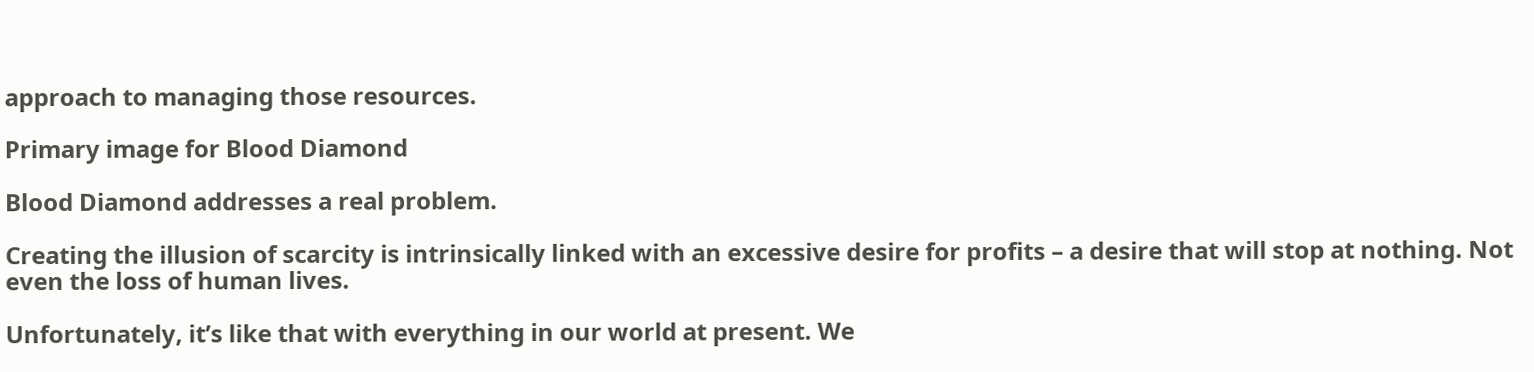approach to managing those resources.

Primary image for Blood Diamond

Blood Diamond addresses a real problem.

Creating the illusion of scarcity is intrinsically linked with an excessive desire for profits – a desire that will stop at nothing. Not even the loss of human lives.

Unfortunately, it’s like that with everything in our world at present. We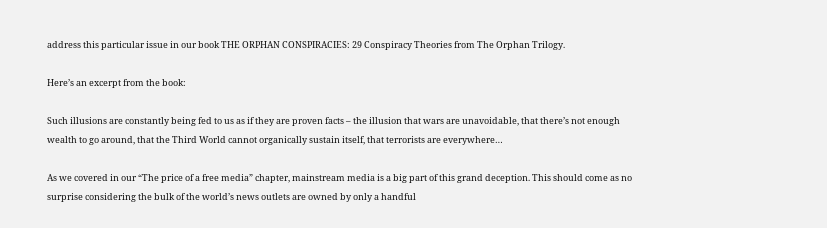address this particular issue in our book THE ORPHAN CONSPIRACIES: 29 Conspiracy Theories from The Orphan Trilogy.

Here’s an excerpt from the book:

Such illusions are constantly being fed to us as if they are proven facts – the illusion that wars are unavoidable, that there’s not enough wealth to go around, that the Third World cannot organically sustain itself, that terrorists are everywhere…

As we covered in our “The price of a free media” chapter, mainstream media is a big part of this grand deception. This should come as no surprise considering the bulk of the world’s news outlets are owned by only a handful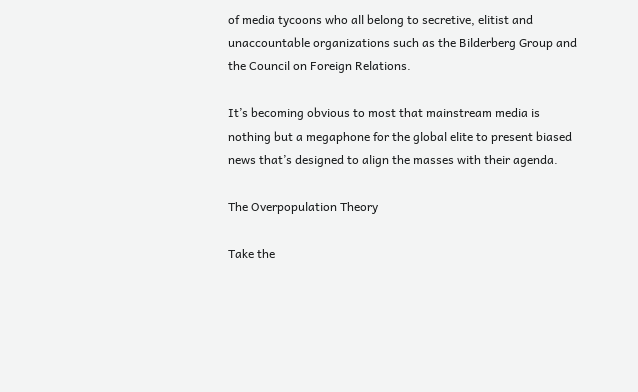of media tycoons who all belong to secretive, elitist and unaccountable organizations such as the Bilderberg Group and the Council on Foreign Relations.

It’s becoming obvious to most that mainstream media is nothing but a megaphone for the global elite to present biased news that’s designed to align the masses with their agenda.

The Overpopulation Theory

Take the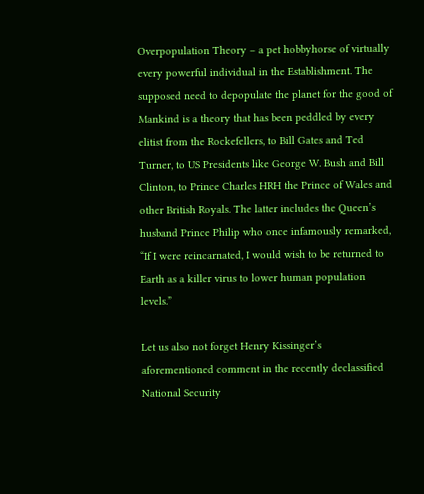Overpopulation Theory – a pet hobbyhorse of virtually every powerful individual in the Establishment. The supposed need to depopulate the planet for the good of Mankind is a theory that has been peddled by every elitist from the Rockefellers, to Bill Gates and Ted Turner, to US Presidents like George W. Bush and Bill Clinton, to Prince Charles HRH the Prince of Wales and other British Royals. The latter includes the Queen’s husband Prince Philip who once infamously remarked, “If I were reincarnated, I would wish to be returned to Earth as a killer virus to lower human population levels.”

Let us also not forget Henry Kissinger’s aforementioned comment in the recently declassified National Security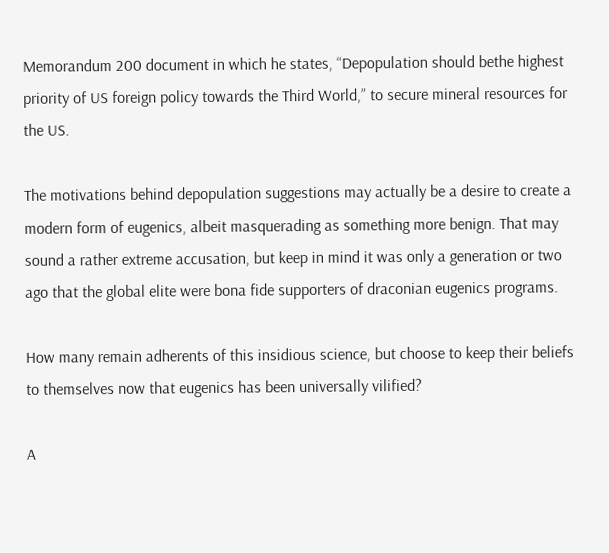Memorandum 200 document in which he states, “Depopulation should bethe highest priority of US foreign policy towards the Third World,” to secure mineral resources for the US.

The motivations behind depopulation suggestions may actually be a desire to create a modern form of eugenics, albeit masquerading as something more benign. That may sound a rather extreme accusation, but keep in mind it was only a generation or two ago that the global elite were bona fide supporters of draconian eugenics programs.

How many remain adherents of this insidious science, but choose to keep their beliefs to themselves now that eugenics has been universally vilified?

A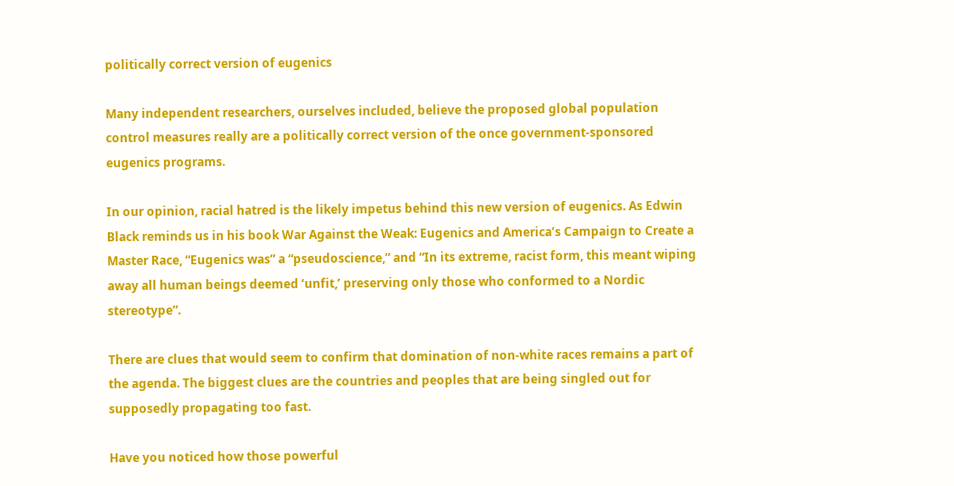politically correct version of eugenics

Many independent researchers, ourselves included, believe the proposed global population control measures really are a politically correct version of the once government-sponsored eugenics programs.

In our opinion, racial hatred is the likely impetus behind this new version of eugenics. As Edwin Black reminds us in his book War Against the Weak: Eugenics and America’s Campaign to Create a Master Race, “Eugenics was” a “pseudoscience,” and “In its extreme, racist form, this meant wiping away all human beings deemed ‘unfit,’ preserving only those who conformed to a Nordic stereotype”.

There are clues that would seem to confirm that domination of non-white races remains a part of the agenda. The biggest clues are the countries and peoples that are being singled out for supposedly propagating too fast.

Have you noticed how those powerful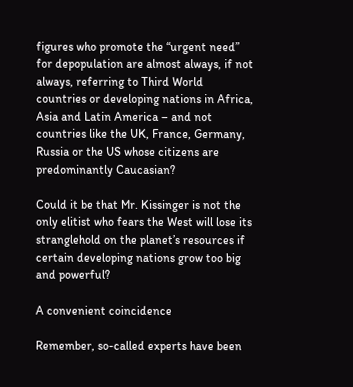figures who promote the “urgent need” for depopulation are almost always, if not always, referring to Third World countries or developing nations in Africa, Asia and Latin America – and not countries like the UK, France, Germany, Russia or the US whose citizens are predominantly Caucasian?

Could it be that Mr. Kissinger is not the only elitist who fears the West will lose its stranglehold on the planet’s resources if certain developing nations grow too big and powerful?

A convenient coincidence

Remember, so-called experts have been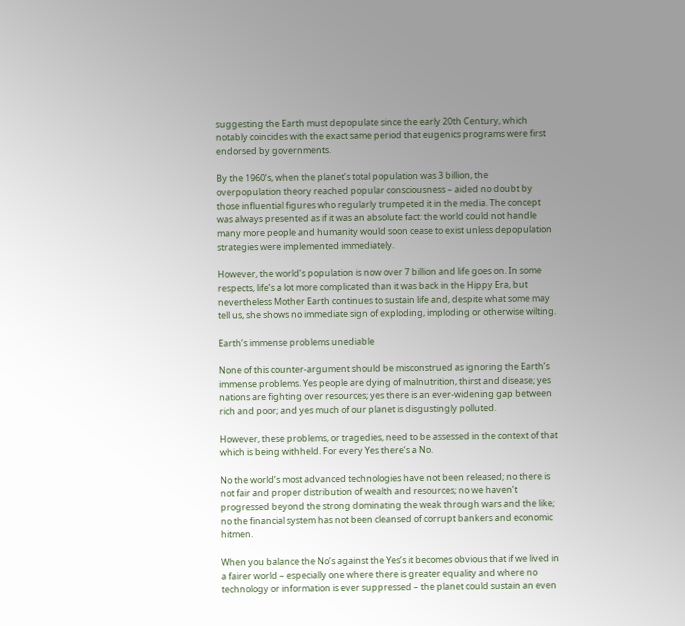suggesting the Earth must depopulate since the early 20th Century, which notably coincides with the exact same period that eugenics programs were first endorsed by governments.

By the 1960’s, when the planet’s total population was 3 billion, the overpopulation theory reached popular consciousness – aided no doubt by those influential figures who regularly trumpeted it in the media. The concept was always presented as if it was an absolute fact: the world could not handle many more people and humanity would soon cease to exist unless depopulation strategies were implemented immediately.

However, the world’s population is now over 7 billion and life goes on. In some respects, life’s a lot more complicated than it was back in the Hippy Era, but nevertheless Mother Earth continues to sustain life and, despite what some may tell us, she shows no immediate sign of exploding, imploding or otherwise wilting.

Earth’s immense problems unediable

None of this counter-argument should be misconstrued as ignoring the Earth’s immense problems. Yes people are dying of malnutrition, thirst and disease; yes nations are fighting over resources; yes there is an ever-widening gap between rich and poor; and yes much of our planet is disgustingly polluted.

However, these problems, or tragedies, need to be assessed in the context of that which is being withheld. For every Yes there’s a No.

No the world’s most advanced technologies have not been released; no there is not fair and proper distribution of wealth and resources; no we haven’t progressed beyond the strong dominating the weak through wars and the like; no the financial system has not been cleansed of corrupt bankers and economic hitmen.

When you balance the No’s against the Yes’s it becomes obvious that if we lived in a fairer world – especially one where there is greater equality and where no technology or information is ever suppressed – the planet could sustain an even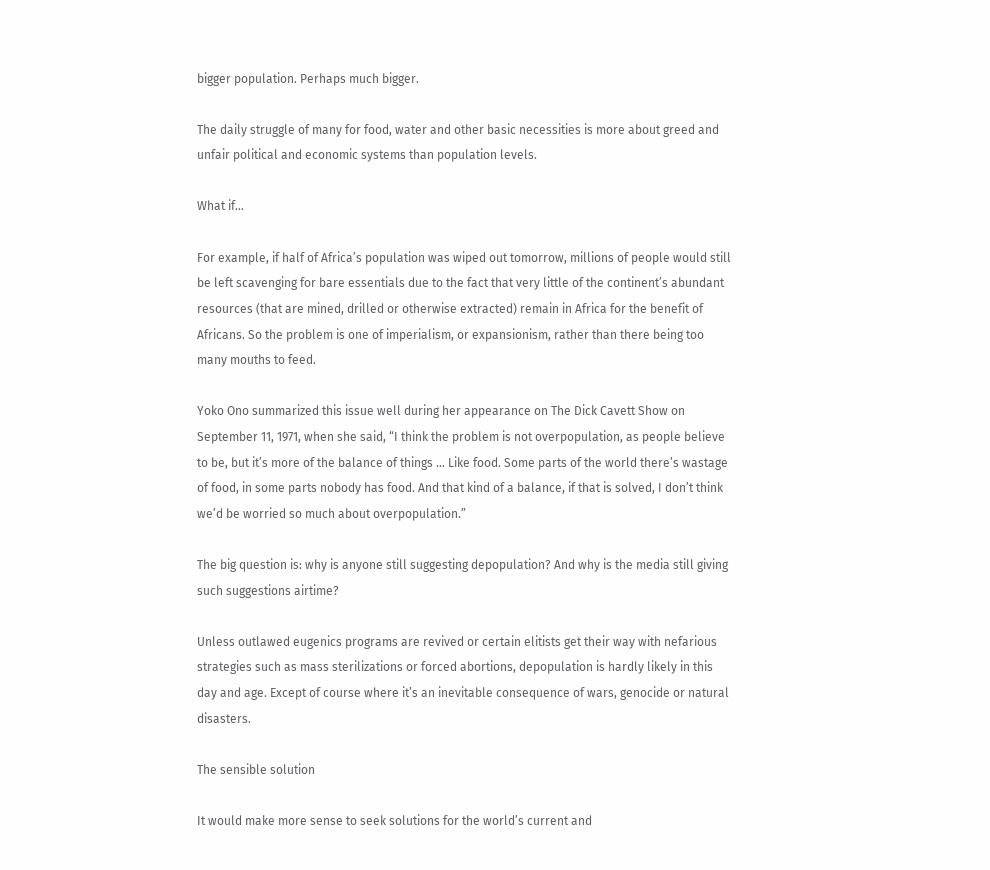bigger population. Perhaps much bigger.

The daily struggle of many for food, water and other basic necessities is more about greed and unfair political and economic systems than population levels.

What if…

For example, if half of Africa’s population was wiped out tomorrow, millions of people would still be left scavenging for bare essentials due to the fact that very little of the continent’s abundant resources (that are mined, drilled or otherwise extracted) remain in Africa for the benefit of Africans. So the problem is one of imperialism, or expansionism, rather than there being too many mouths to feed.

Yoko Ono summarized this issue well during her appearance on The Dick Cavett Show on September 11, 1971, when she said, “I think the problem is not overpopulation, as people believe to be, but it’s more of the balance of things … Like food. Some parts of the world there’s wastage of food, in some parts nobody has food. And that kind of a balance, if that is solved, I don’t think we’d be worried so much about overpopulation.”

The big question is: why is anyone still suggesting depopulation? And why is the media still giving such suggestions airtime?

Unless outlawed eugenics programs are revived or certain elitists get their way with nefarious strategies such as mass sterilizations or forced abortions, depopulation is hardly likely in this day and age. Except of course where it’s an inevitable consequence of wars, genocide or natural disasters.

The sensible solution

It would make more sense to seek solutions for the world’s current and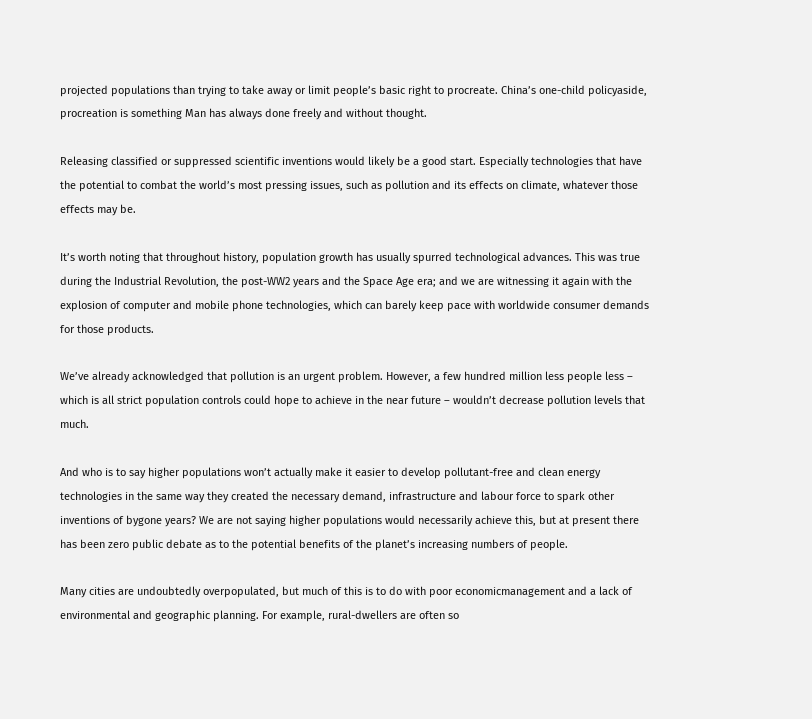projected populations than trying to take away or limit people’s basic right to procreate. China’s one-child policyaside, procreation is something Man has always done freely and without thought.

Releasing classified or suppressed scientific inventions would likely be a good start. Especially technologies that have the potential to combat the world’s most pressing issues, such as pollution and its effects on climate, whatever those effects may be.

It’s worth noting that throughout history, population growth has usually spurred technological advances. This was true during the Industrial Revolution, the post-WW2 years and the Space Age era; and we are witnessing it again with the explosion of computer and mobile phone technologies, which can barely keep pace with worldwide consumer demands for those products.

We’ve already acknowledged that pollution is an urgent problem. However, a few hundred million less people less – which is all strict population controls could hope to achieve in the near future – wouldn’t decrease pollution levels that much.

And who is to say higher populations won’t actually make it easier to develop pollutant-free and clean energy technologies in the same way they created the necessary demand, infrastructure and labour force to spark other inventions of bygone years? We are not saying higher populations would necessarily achieve this, but at present there has been zero public debate as to the potential benefits of the planet’s increasing numbers of people.

Many cities are undoubtedly overpopulated, but much of this is to do with poor economicmanagement and a lack of environmental and geographic planning. For example, rural-dwellers are often so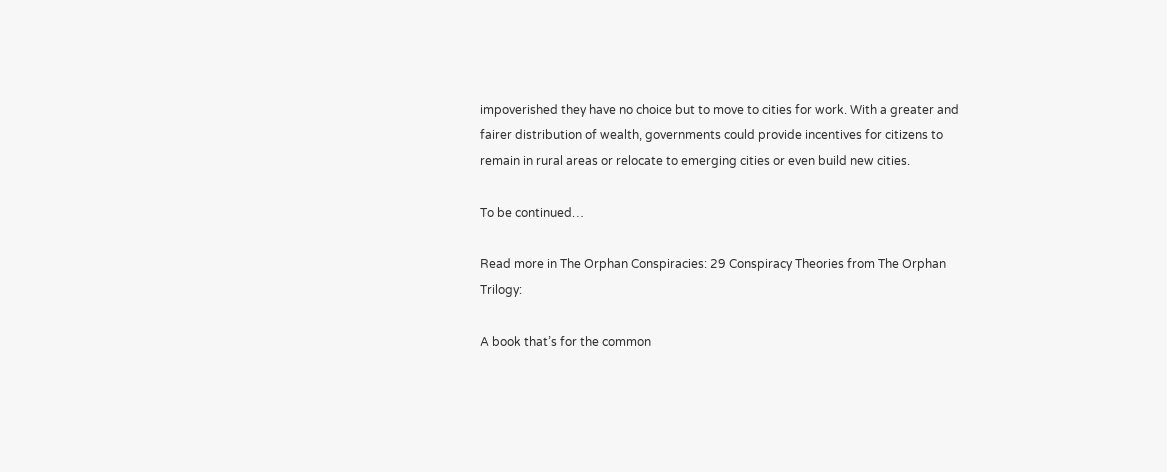impoverished they have no choice but to move to cities for work. With a greater and fairer distribution of wealth, governments could provide incentives for citizens to remain in rural areas or relocate to emerging cities or even build new cities.

To be continued…

Read more in The Orphan Conspiracies: 29 Conspiracy Theories from The Orphan Trilogy:

A book that’s for the common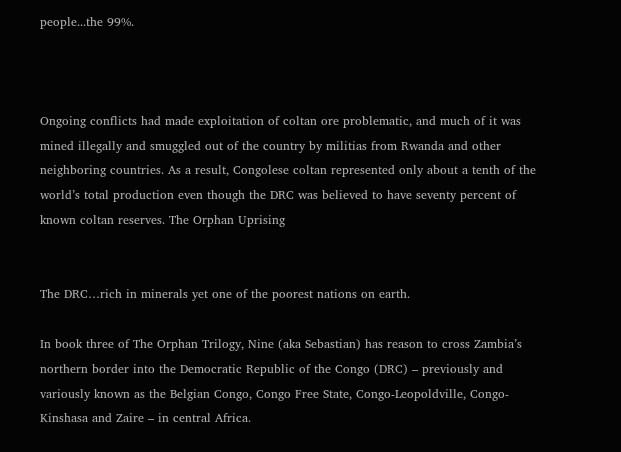people...the 99%.



Ongoing conflicts had made exploitation of coltan ore problematic, and much of it was mined illegally and smuggled out of the country by militias from Rwanda and other neighboring countries. As a result, Congolese coltan represented only about a tenth of the world’s total production even though the DRC was believed to have seventy percent of known coltan reserves. The Orphan Uprising


The DRC…rich in minerals yet one of the poorest nations on earth.

In book three of The Orphan Trilogy, Nine (aka Sebastian) has reason to cross Zambia’s northern border into the Democratic Republic of the Congo (DRC) – previously and variously known as the Belgian Congo, Congo Free State, Congo-Leopoldville, Congo-Kinshasa and Zaire – in central Africa.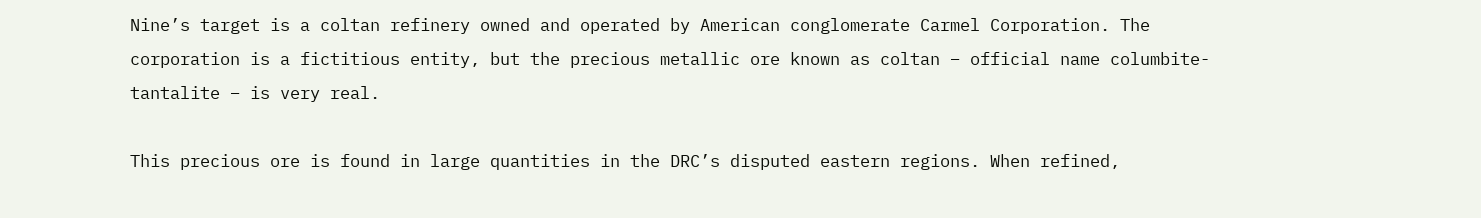Nine’s target is a coltan refinery owned and operated by American conglomerate Carmel Corporation. The corporation is a fictitious entity, but the precious metallic ore known as coltan – official name columbite-tantalite – is very real.

This precious ore is found in large quantities in the DRC’s disputed eastern regions. When refined,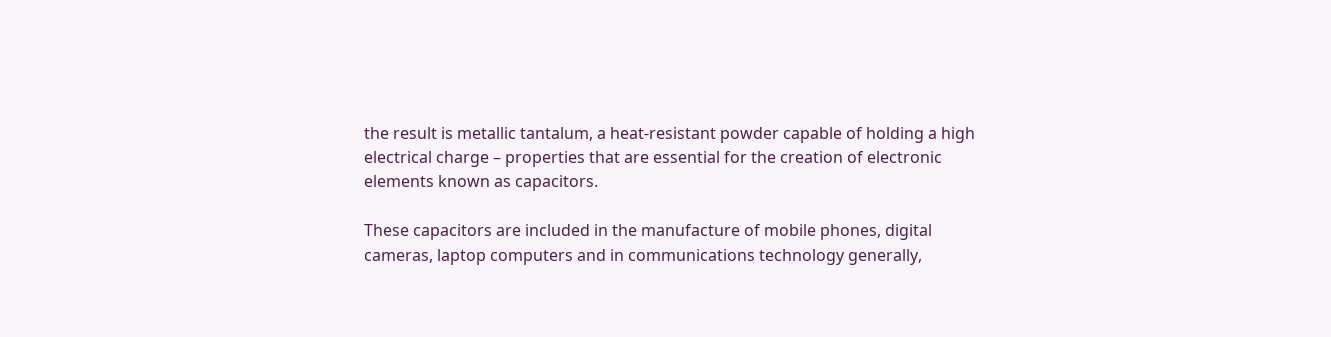the result is metallic tantalum, a heat-resistant powder capable of holding a high electrical charge – properties that are essential for the creation of electronic elements known as capacitors.

These capacitors are included in the manufacture of mobile phones, digital cameras, laptop computers and in communications technology generally,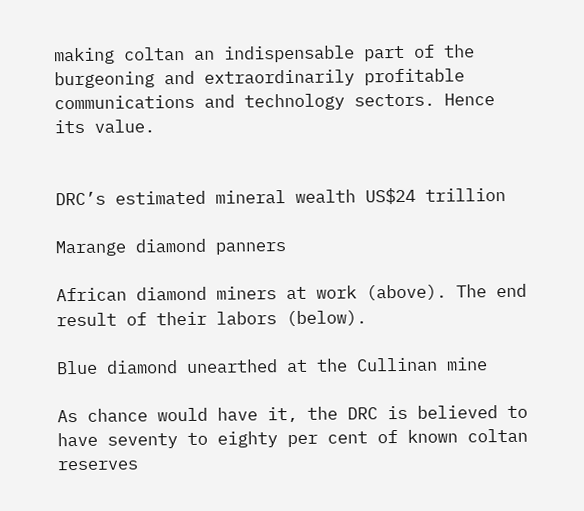making coltan an indispensable part of the burgeoning and extraordinarily profitable communications and technology sectors. Hence its value.


DRC’s estimated mineral wealth US$24 trillion

Marange diamond panners

African diamond miners at work (above). The end result of their labors (below).

Blue diamond unearthed at the Cullinan mine

As chance would have it, the DRC is believed to have seventy to eighty per cent of known coltan reserves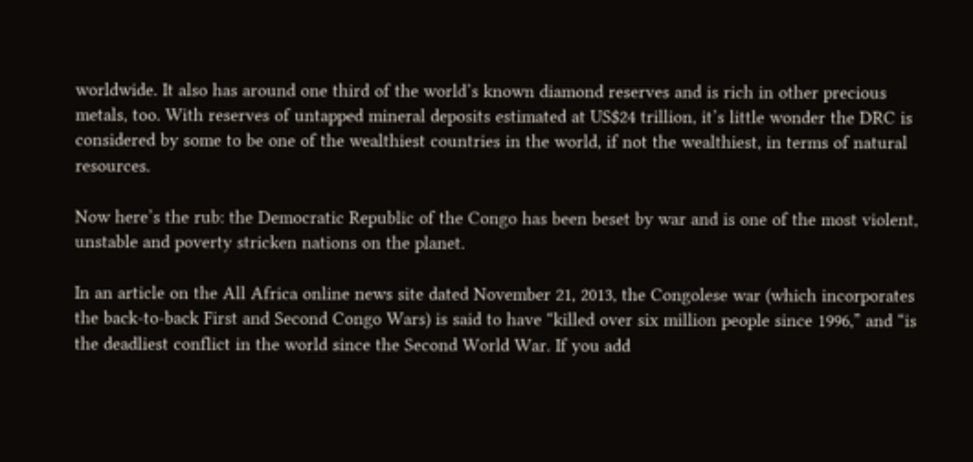worldwide. It also has around one third of the world’s known diamond reserves and is rich in other precious metals, too. With reserves of untapped mineral deposits estimated at US$24 trillion, it’s little wonder the DRC is considered by some to be one of the wealthiest countries in the world, if not the wealthiest, in terms of natural resources.

Now here’s the rub: the Democratic Republic of the Congo has been beset by war and is one of the most violent, unstable and poverty stricken nations on the planet.

In an article on the All Africa online news site dated November 21, 2013, the Congolese war (which incorporates the back-to-back First and Second Congo Wars) is said to have “killed over six million people since 1996,” and “is the deadliest conflict in the world since the Second World War. If you add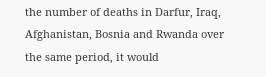the number of deaths in Darfur, Iraq, Afghanistan, Bosnia and Rwanda over the same period, it would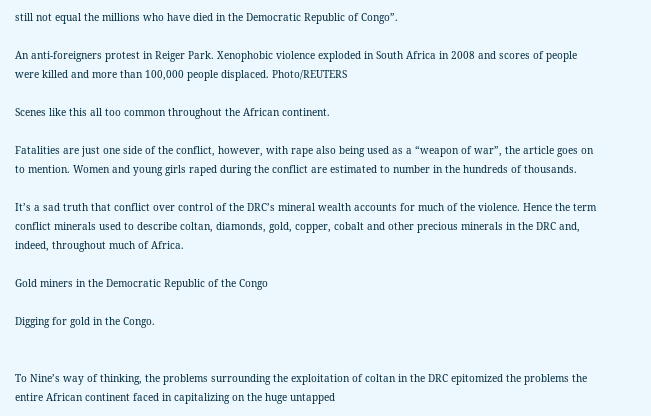still not equal the millions who have died in the Democratic Republic of Congo”.

An anti-foreigners protest in Reiger Park. Xenophobic violence exploded in South Africa in 2008 and scores of people were killed and more than 100,000 people displaced. Photo/REUTERS

Scenes like this all too common throughout the African continent.

Fatalities are just one side of the conflict, however, with rape also being used as a “weapon of war”, the article goes on to mention. Women and young girls raped during the conflict are estimated to number in the hundreds of thousands.

It’s a sad truth that conflict over control of the DRC’s mineral wealth accounts for much of the violence. Hence the term conflict minerals used to describe coltan, diamonds, gold, copper, cobalt and other precious minerals in the DRC and, indeed, throughout much of Africa.

Gold miners in the Democratic Republic of the Congo

Digging for gold in the Congo.


To Nine’s way of thinking, the problems surrounding the exploitation of coltan in the DRC epitomized the problems the entire African continent faced in capitalizing on the huge untapped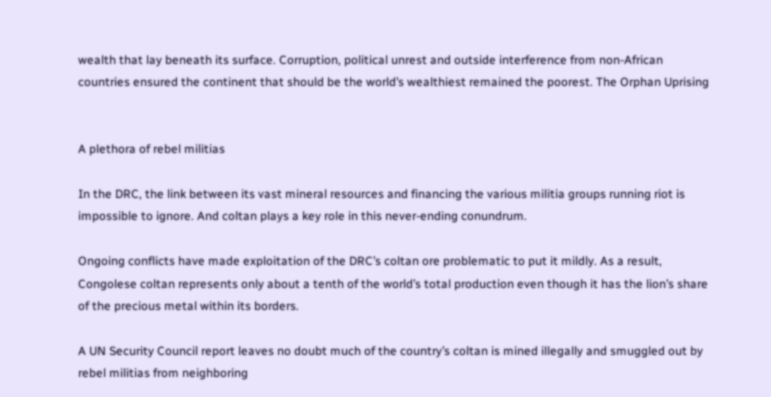wealth that lay beneath its surface. Corruption, political unrest and outside interference from non-African countries ensured the continent that should be the world’s wealthiest remained the poorest. The Orphan Uprising


A plethora of rebel militias

In the DRC, the link between its vast mineral resources and financing the various militia groups running riot is impossible to ignore. And coltan plays a key role in this never-ending conundrum.

Ongoing conflicts have made exploitation of the DRC’s coltan ore problematic to put it mildly. As a result, Congolese coltan represents only about a tenth of the world’s total production even though it has the lion’s share of the precious metal within its borders.

A UN Security Council report leaves no doubt much of the country’s coltan is mined illegally and smuggled out by rebel militias from neighboring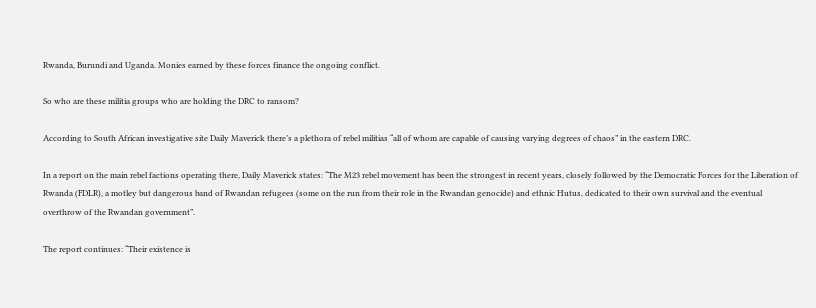Rwanda, Burundi and Uganda. Monies earned by these forces finance the ongoing conflict.

So who are these militia groups who are holding the DRC to ransom?

According to South African investigative site Daily Maverick there’s a plethora of rebel militias “all of whom are capable of causing varying degrees of chaos” in the eastern DRC.

In a report on the main rebel factions operating there, Daily Maverick states: “The M23 rebel movement has been the strongest in recent years, closely followed by the Democratic Forces for the Liberation of Rwanda (FDLR), a motley but dangerous band of Rwandan refugees (some on the run from their role in the Rwandan genocide) and ethnic Hutus, dedicated to their own survival and the eventual overthrow of the Rwandan government”.

The report continues: “Their existence is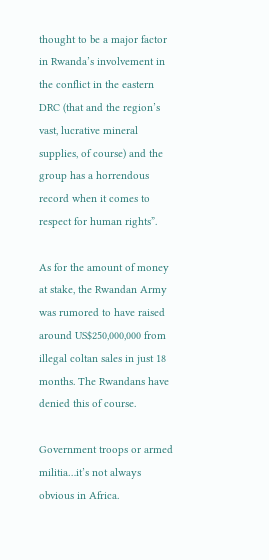thought to be a major factor in Rwanda’s involvement in the conflict in the eastern DRC (that and the region’s vast, lucrative mineral supplies, of course) and the group has a horrendous record when it comes to respect for human rights”.

As for the amount of money at stake, the Rwandan Army was rumored to have raised around US$250,000,000 from illegal coltan sales in just 18 months. The Rwandans have denied this of course.

Government troops or armed militia…it’s not always obvious in Africa.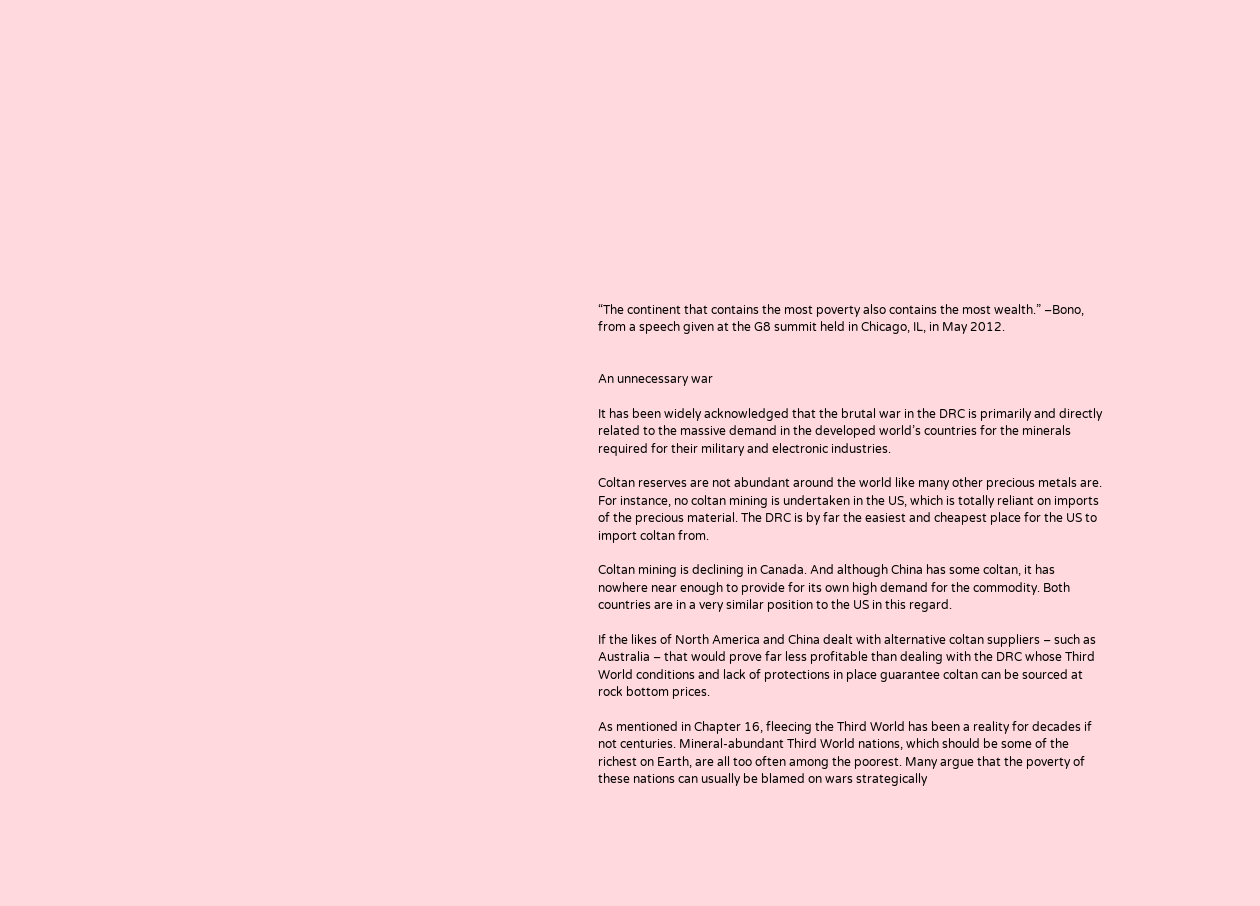“The continent that contains the most poverty also contains the most wealth.” –Bono, from a speech given at the G8 summit held in Chicago, IL, in May 2012.


An unnecessary war

It has been widely acknowledged that the brutal war in the DRC is primarily and directly related to the massive demand in the developed world’s countries for the minerals required for their military and electronic industries.

Coltan reserves are not abundant around the world like many other precious metals are. For instance, no coltan mining is undertaken in the US, which is totally reliant on imports of the precious material. The DRC is by far the easiest and cheapest place for the US to import coltan from.

Coltan mining is declining in Canada. And although China has some coltan, it has nowhere near enough to provide for its own high demand for the commodity. Both countries are in a very similar position to the US in this regard.

If the likes of North America and China dealt with alternative coltan suppliers – such as Australia – that would prove far less profitable than dealing with the DRC whose Third World conditions and lack of protections in place guarantee coltan can be sourced at rock bottom prices.

As mentioned in Chapter 16, fleecing the Third World has been a reality for decades if not centuries. Mineral-abundant Third World nations, which should be some of the richest on Earth, are all too often among the poorest. Many argue that the poverty of these nations can usually be blamed on wars strategically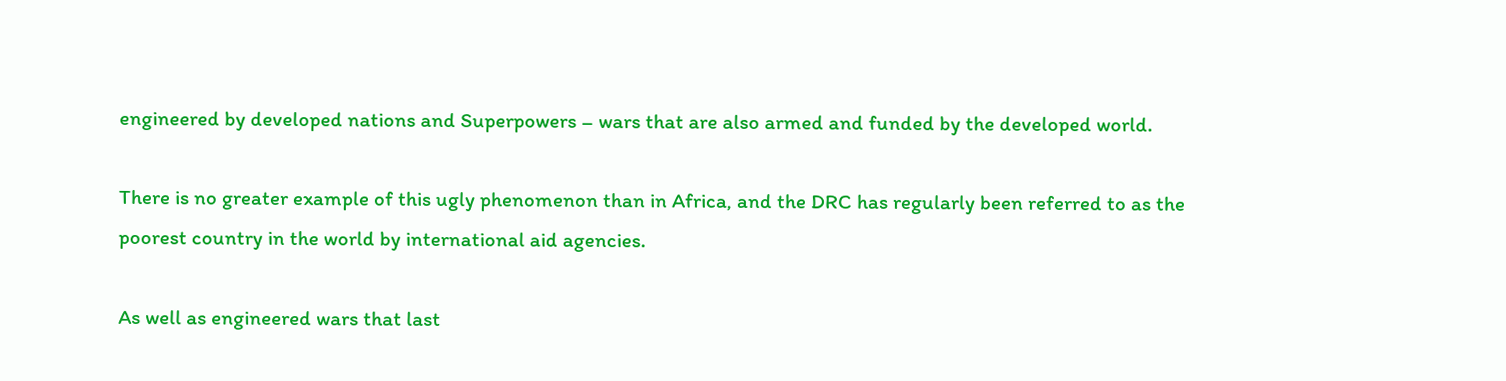engineered by developed nations and Superpowers – wars that are also armed and funded by the developed world.

There is no greater example of this ugly phenomenon than in Africa, and the DRC has regularly been referred to as the poorest country in the world by international aid agencies.

As well as engineered wars that last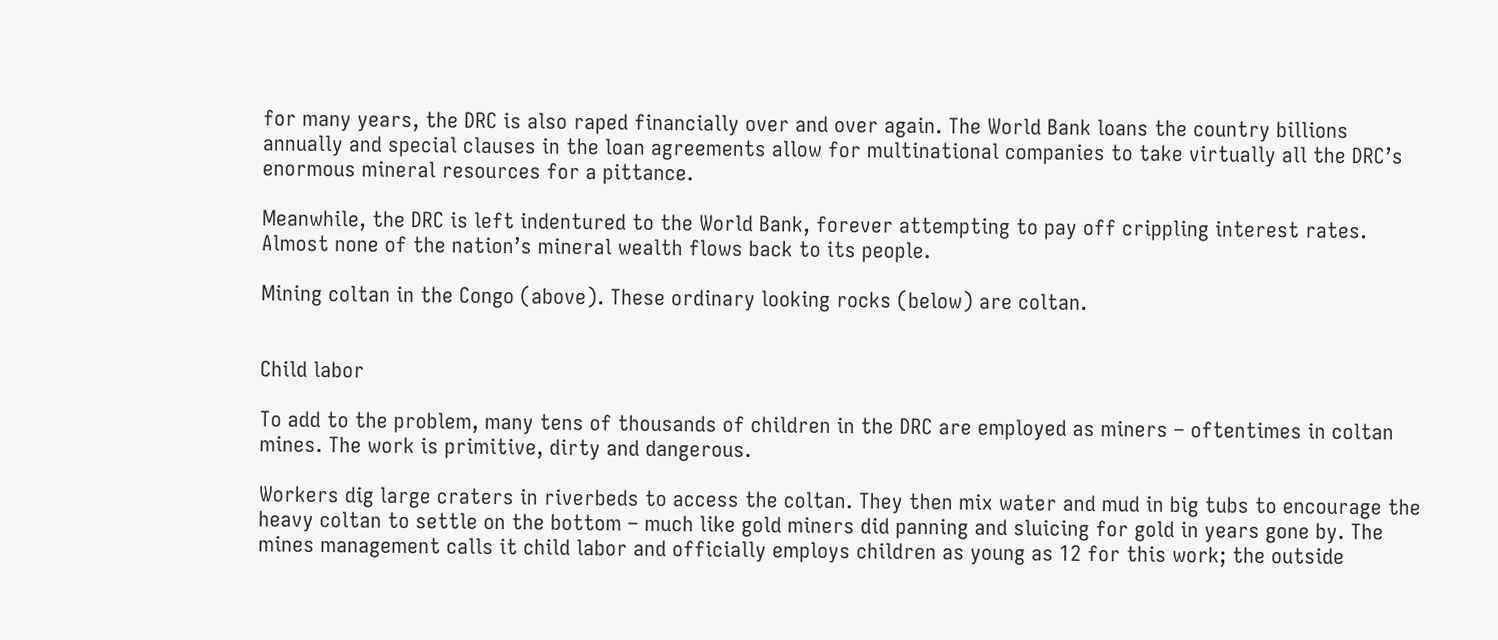for many years, the DRC is also raped financially over and over again. The World Bank loans the country billions annually and special clauses in the loan agreements allow for multinational companies to take virtually all the DRC’s enormous mineral resources for a pittance.

Meanwhile, the DRC is left indentured to the World Bank, forever attempting to pay off crippling interest rates. Almost none of the nation’s mineral wealth flows back to its people.

Mining coltan in the Congo (above). These ordinary looking rocks (below) are coltan.


Child labor

To add to the problem, many tens of thousands of children in the DRC are employed as miners – oftentimes in coltan mines. The work is primitive, dirty and dangerous.

Workers dig large craters in riverbeds to access the coltan. They then mix water and mud in big tubs to encourage the heavy coltan to settle on the bottom – much like gold miners did panning and sluicing for gold in years gone by. The mines management calls it child labor and officially employs children as young as 12 for this work; the outside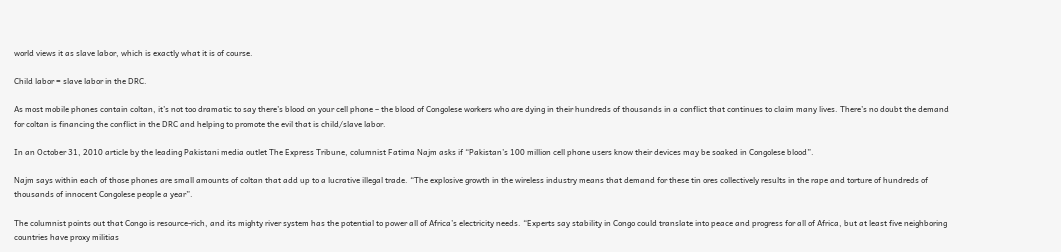world views it as slave labor, which is exactly what it is of course.

Child labor = slave labor in the DRC.

As most mobile phones contain coltan, it’s not too dramatic to say there’s blood on your cell phone – the blood of Congolese workers who are dying in their hundreds of thousands in a conflict that continues to claim many lives. There’s no doubt the demand for coltan is financing the conflict in the DRC and helping to promote the evil that is child/slave labor.

In an October 31, 2010 article by the leading Pakistani media outlet The Express Tribune, columnist Fatima Najm asks if “Pakistan’s 100 million cell phone users know their devices may be soaked in Congolese blood”.

Najm says within each of those phones are small amounts of coltan that add up to a lucrative illegal trade. “The explosive growth in the wireless industry means that demand for these tin ores collectively results in the rape and torture of hundreds of thousands of innocent Congolese people a year”.

The columnist points out that Congo is resource-rich, and its mighty river system has the potential to power all of Africa’s electricity needs. “Experts say stability in Congo could translate into peace and progress for all of Africa, but at least five neighboring countries have proxy militias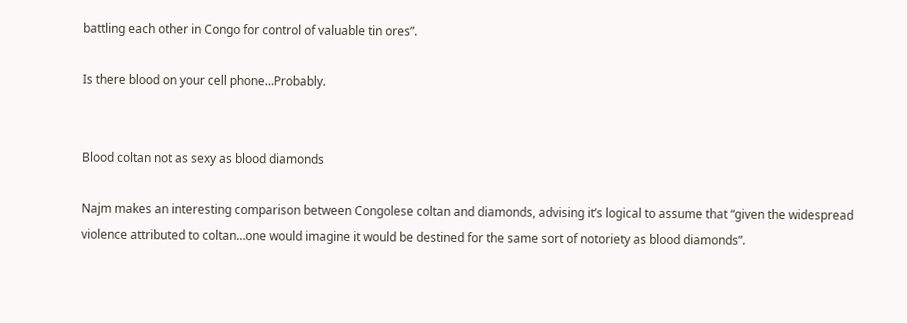battling each other in Congo for control of valuable tin ores”.

Is there blood on your cell phone…Probably.


Blood coltan not as sexy as blood diamonds

Najm makes an interesting comparison between Congolese coltan and diamonds, advising it’s logical to assume that “given the widespread violence attributed to coltan…one would imagine it would be destined for the same sort of notoriety as blood diamonds”.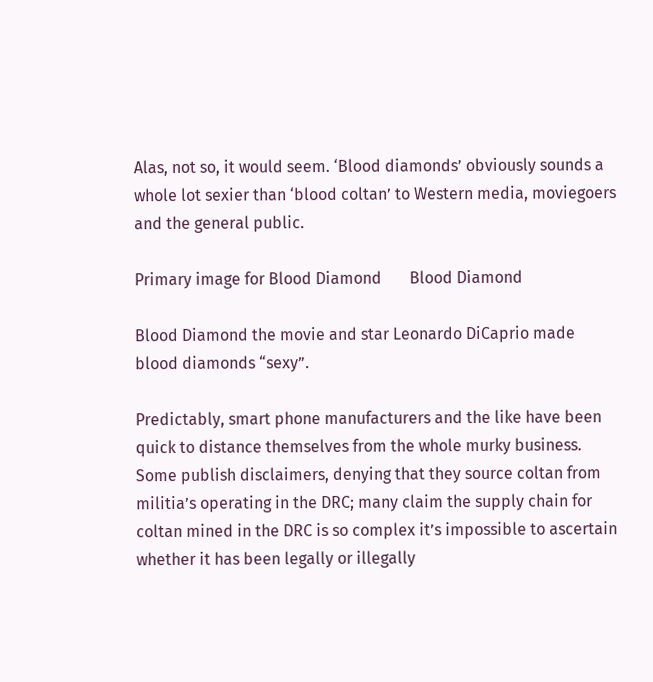Alas, not so, it would seem. ‘Blood diamonds’ obviously sounds a whole lot sexier than ‘blood coltan’ to Western media, moviegoers and the general public.

Primary image for Blood Diamond       Blood Diamond

Blood Diamond the movie and star Leonardo DiCaprio made blood diamonds “sexy”.

Predictably, smart phone manufacturers and the like have been quick to distance themselves from the whole murky business. Some publish disclaimers, denying that they source coltan from militia’s operating in the DRC; many claim the supply chain for coltan mined in the DRC is so complex it’s impossible to ascertain whether it has been legally or illegally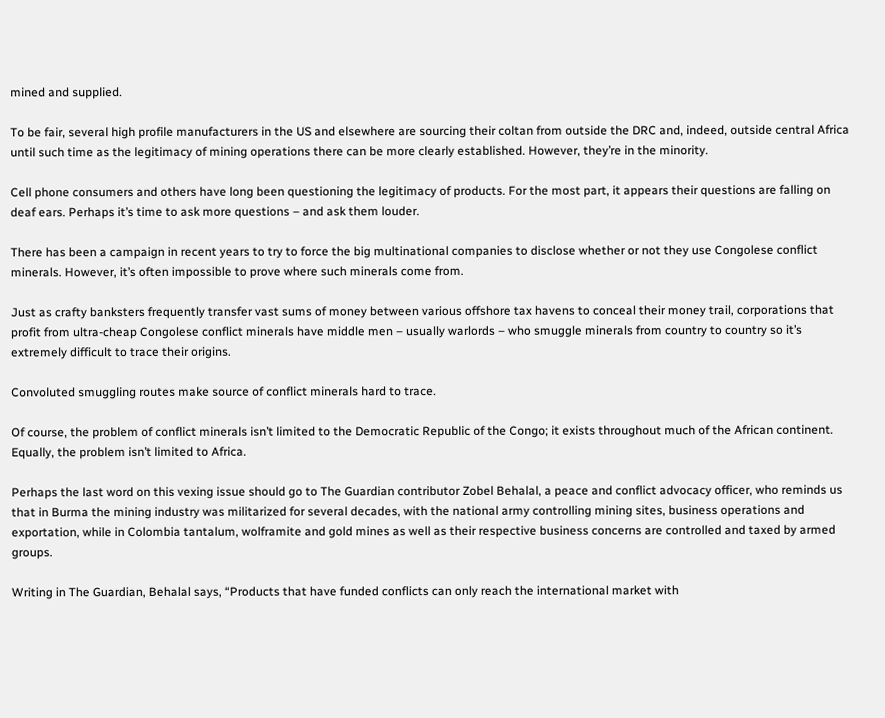mined and supplied.

To be fair, several high profile manufacturers in the US and elsewhere are sourcing their coltan from outside the DRC and, indeed, outside central Africa until such time as the legitimacy of mining operations there can be more clearly established. However, they’re in the minority.

Cell phone consumers and others have long been questioning the legitimacy of products. For the most part, it appears their questions are falling on deaf ears. Perhaps it’s time to ask more questions – and ask them louder.

There has been a campaign in recent years to try to force the big multinational companies to disclose whether or not they use Congolese conflict minerals. However, it’s often impossible to prove where such minerals come from.

Just as crafty banksters frequently transfer vast sums of money between various offshore tax havens to conceal their money trail, corporations that profit from ultra-cheap Congolese conflict minerals have middle men – usually warlords – who smuggle minerals from country to country so it’s extremely difficult to trace their origins.

Convoluted smuggling routes make source of conflict minerals hard to trace.

Of course, the problem of conflict minerals isn’t limited to the Democratic Republic of the Congo; it exists throughout much of the African continent. Equally, the problem isn’t limited to Africa.

Perhaps the last word on this vexing issue should go to The Guardian contributor Zobel Behalal, a peace and conflict advocacy officer, who reminds us that in Burma the mining industry was militarized for several decades, with the national army controlling mining sites, business operations and exportation, while in Colombia tantalum, wolframite and gold mines as well as their respective business concerns are controlled and taxed by armed groups.

Writing in The Guardian, Behalal says, “Products that have funded conflicts can only reach the international market with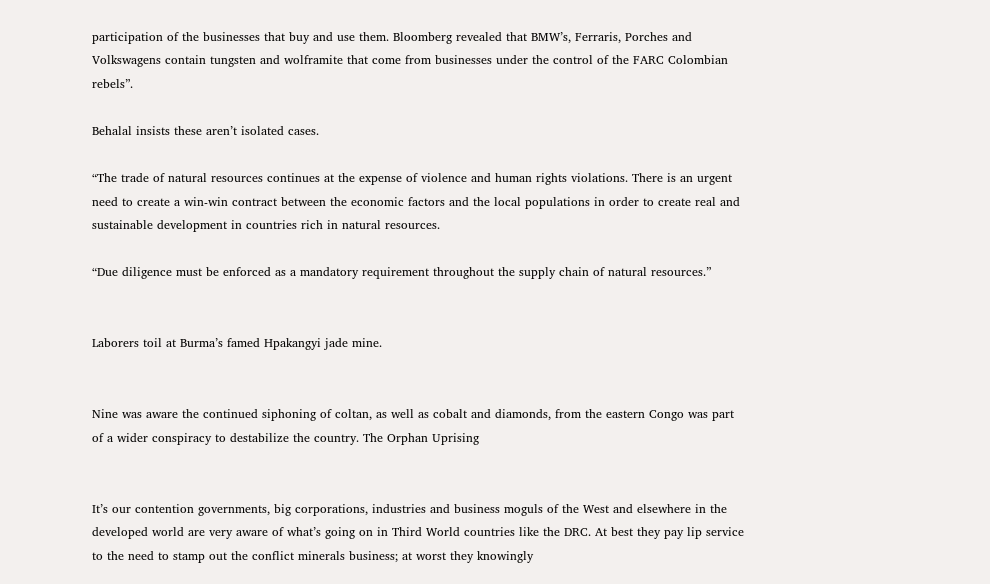participation of the businesses that buy and use them. Bloomberg revealed that BMW’s, Ferraris, Porches and Volkswagens contain tungsten and wolframite that come from businesses under the control of the FARC Colombian rebels”.

Behalal insists these aren’t isolated cases.

“The trade of natural resources continues at the expense of violence and human rights violations. There is an urgent need to create a win-win contract between the economic factors and the local populations in order to create real and sustainable development in countries rich in natural resources.

“Due diligence must be enforced as a mandatory requirement throughout the supply chain of natural resources.”


Laborers toil at Burma’s famed Hpakangyi jade mine.


Nine was aware the continued siphoning of coltan, as well as cobalt and diamonds, from the eastern Congo was part of a wider conspiracy to destabilize the country. The Orphan Uprising


It’s our contention governments, big corporations, industries and business moguls of the West and elsewhere in the developed world are very aware of what’s going on in Third World countries like the DRC. At best they pay lip service to the need to stamp out the conflict minerals business; at worst they knowingly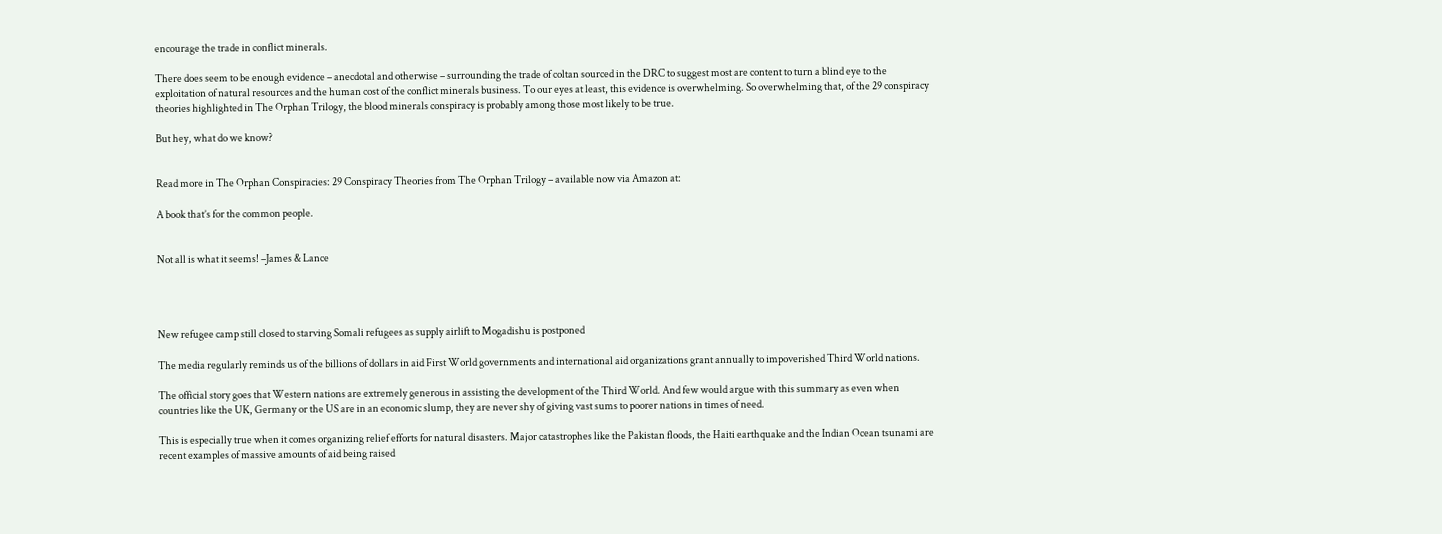encourage the trade in conflict minerals.

There does seem to be enough evidence – anecdotal and otherwise – surrounding the trade of coltan sourced in the DRC to suggest most are content to turn a blind eye to the exploitation of natural resources and the human cost of the conflict minerals business. To our eyes at least, this evidence is overwhelming. So overwhelming that, of the 29 conspiracy theories highlighted in The Orphan Trilogy, the blood minerals conspiracy is probably among those most likely to be true.

But hey, what do we know?


Read more in The Orphan Conspiracies: 29 Conspiracy Theories from The Orphan Trilogy – available now via Amazon at:

A book that’s for the common people.


Not all is what it seems! –James & Lance




New refugee camp still closed to starving Somali refugees as supply airlift to Mogadishu is postponed

The media regularly reminds us of the billions of dollars in aid First World governments and international aid organizations grant annually to impoverished Third World nations.

The official story goes that Western nations are extremely generous in assisting the development of the Third World. And few would argue with this summary as even when countries like the UK, Germany or the US are in an economic slump, they are never shy of giving vast sums to poorer nations in times of need.

This is especially true when it comes organizing relief efforts for natural disasters. Major catastrophes like the Pakistan floods, the Haiti earthquake and the Indian Ocean tsunami are recent examples of massive amounts of aid being raised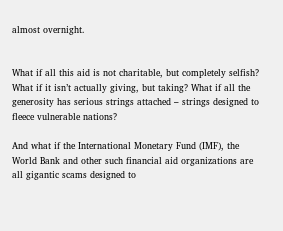almost overnight.


What if all this aid is not charitable, but completely selfish? What if it isn’t actually giving, but taking? What if all the generosity has serious strings attached – strings designed to fleece vulnerable nations?

And what if the International Monetary Fund (IMF), the World Bank and other such financial aid organizations are all gigantic scams designed to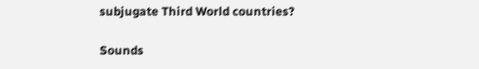subjugate Third World countries?

Sounds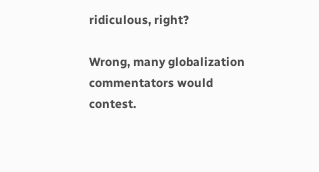ridiculous, right?

Wrong, many globalization commentators would contest.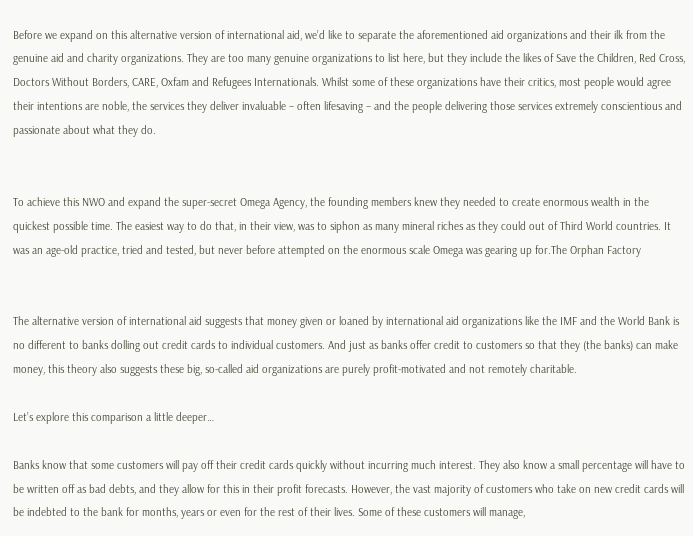Before we expand on this alternative version of international aid, we’d like to separate the aforementioned aid organizations and their ilk from the genuine aid and charity organizations. They are too many genuine organizations to list here, but they include the likes of Save the Children, Red Cross, Doctors Without Borders, CARE, Oxfam and Refugees Internationals. Whilst some of these organizations have their critics, most people would agree their intentions are noble, the services they deliver invaluable – often lifesaving – and the people delivering those services extremely conscientious and passionate about what they do.


To achieve this NWO and expand the super-secret Omega Agency, the founding members knew they needed to create enormous wealth in the quickest possible time. The easiest way to do that, in their view, was to siphon as many mineral riches as they could out of Third World countries. It was an age-old practice, tried and tested, but never before attempted on the enormous scale Omega was gearing up for.The Orphan Factory


The alternative version of international aid suggests that money given or loaned by international aid organizations like the IMF and the World Bank is no different to banks dolling out credit cards to individual customers. And just as banks offer credit to customers so that they (the banks) can make money, this theory also suggests these big, so-called aid organizations are purely profit-motivated and not remotely charitable.

Let’s explore this comparison a little deeper…

Banks know that some customers will pay off their credit cards quickly without incurring much interest. They also know a small percentage will have to be written off as bad debts, and they allow for this in their profit forecasts. However, the vast majority of customers who take on new credit cards will be indebted to the bank for months, years or even for the rest of their lives. Some of these customers will manage,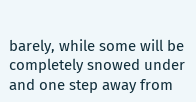barely, while some will be completely snowed under and one step away from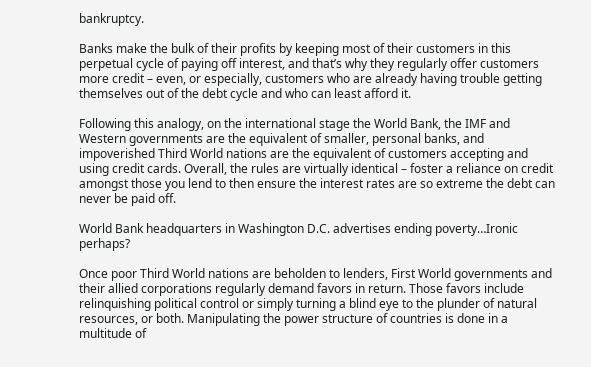bankruptcy.

Banks make the bulk of their profits by keeping most of their customers in this perpetual cycle of paying off interest, and that’s why they regularly offer customers more credit – even, or especially, customers who are already having trouble getting themselves out of the debt cycle and who can least afford it.

Following this analogy, on the international stage the World Bank, the IMF and Western governments are the equivalent of smaller, personal banks, and impoverished Third World nations are the equivalent of customers accepting and using credit cards. Overall, the rules are virtually identical – foster a reliance on credit amongst those you lend to then ensure the interest rates are so extreme the debt can never be paid off.

World Bank headquarters in Washington D.C. advertises ending poverty…Ironic perhaps?

Once poor Third World nations are beholden to lenders, First World governments and their allied corporations regularly demand favors in return. Those favors include relinquishing political control or simply turning a blind eye to the plunder of natural resources, or both. Manipulating the power structure of countries is done in a multitude of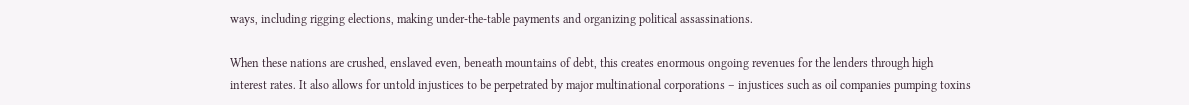ways, including rigging elections, making under-the-table payments and organizing political assassinations.

When these nations are crushed, enslaved even, beneath mountains of debt, this creates enormous ongoing revenues for the lenders through high interest rates. It also allows for untold injustices to be perpetrated by major multinational corporations – injustices such as oil companies pumping toxins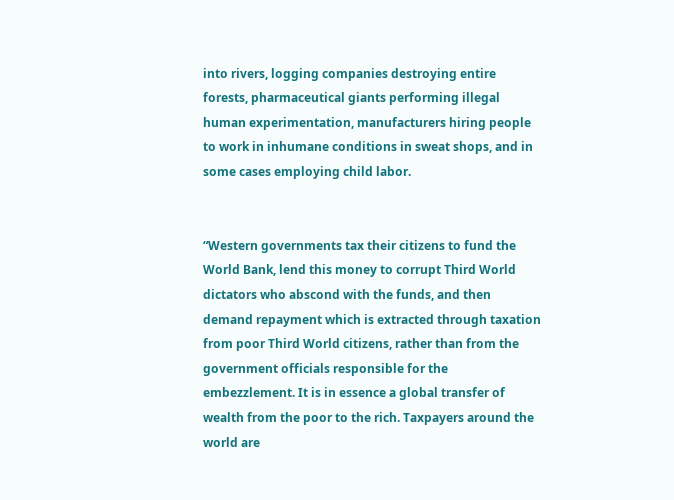into rivers, logging companies destroying entire forests, pharmaceutical giants performing illegal human experimentation, manufacturers hiring people to work in inhumane conditions in sweat shops, and in some cases employing child labor.


“Western governments tax their citizens to fund the World Bank, lend this money to corrupt Third World dictators who abscond with the funds, and then demand repayment which is extracted through taxation from poor Third World citizens, rather than from the government officials responsible for the embezzlement. It is in essence a global transfer of wealth from the poor to the rich. Taxpayers around the world are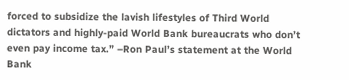forced to subsidize the lavish lifestyles of Third World dictators and highly-paid World Bank bureaucrats who don’t even pay income tax.” –Ron Paul’s statement at the World Bank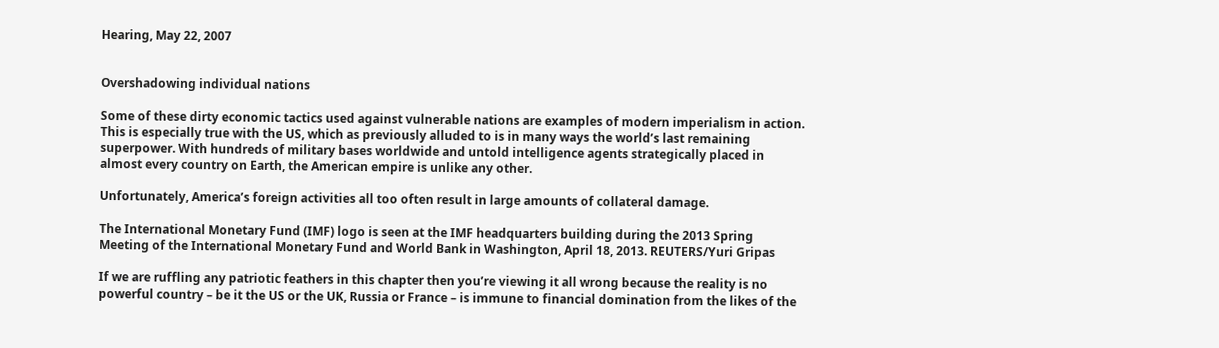Hearing, May 22, 2007


Overshadowing individual nations

Some of these dirty economic tactics used against vulnerable nations are examples of modern imperialism in action. This is especially true with the US, which as previously alluded to is in many ways the world’s last remaining superpower. With hundreds of military bases worldwide and untold intelligence agents strategically placed in almost every country on Earth, the American empire is unlike any other.

Unfortunately, America’s foreign activities all too often result in large amounts of collateral damage.

The International Monetary Fund (IMF) logo is seen at the IMF headquarters building during the 2013 Spring Meeting of the International Monetary Fund and World Bank in Washington, April 18, 2013. REUTERS/Yuri Gripas

If we are ruffling any patriotic feathers in this chapter then you’re viewing it all wrong because the reality is no powerful country – be it the US or the UK, Russia or France – is immune to financial domination from the likes of the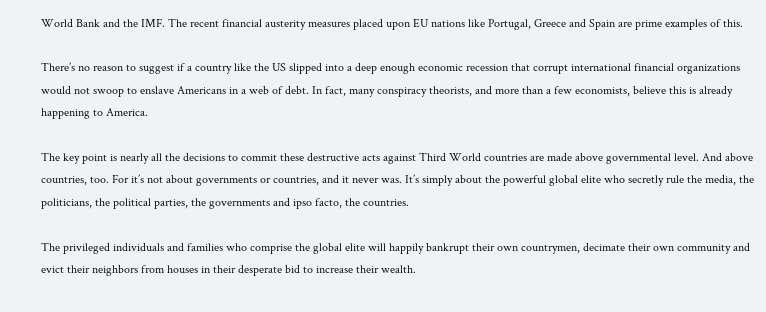World Bank and the IMF. The recent financial austerity measures placed upon EU nations like Portugal, Greece and Spain are prime examples of this.

There’s no reason to suggest if a country like the US slipped into a deep enough economic recession that corrupt international financial organizations would not swoop to enslave Americans in a web of debt. In fact, many conspiracy theorists, and more than a few economists, believe this is already happening to America.

The key point is nearly all the decisions to commit these destructive acts against Third World countries are made above governmental level. And above countries, too. For it’s not about governments or countries, and it never was. It’s simply about the powerful global elite who secretly rule the media, the politicians, the political parties, the governments and ipso facto, the countries.

The privileged individuals and families who comprise the global elite will happily bankrupt their own countrymen, decimate their own community and evict their neighbors from houses in their desperate bid to increase their wealth.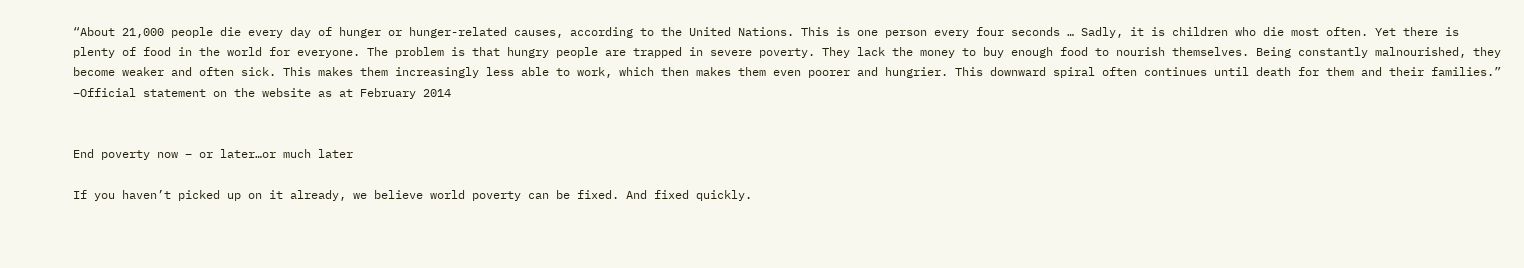“About 21,000 people die every day of hunger or hunger-related causes, according to the United Nations. This is one person every four seconds … Sadly, it is children who die most often. Yet there is plenty of food in the world for everyone. The problem is that hungry people are trapped in severe poverty. They lack the money to buy enough food to nourish themselves. Being constantly malnourished, they become weaker and often sick. This makes them increasingly less able to work, which then makes them even poorer and hungrier. This downward spiral often continues until death for them and their families.” –Official statement on the website as at February 2014


End poverty now – or later…or much later

If you haven’t picked up on it already, we believe world poverty can be fixed. And fixed quickly.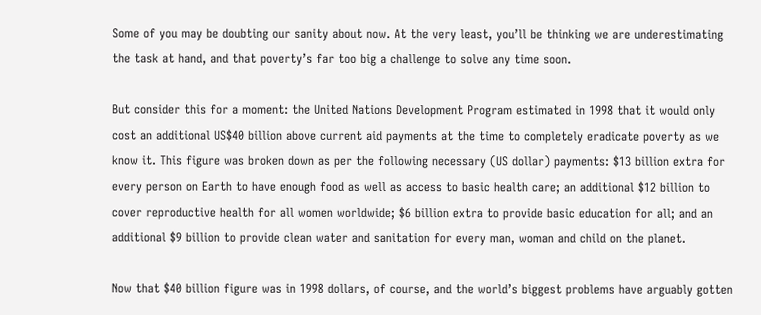Some of you may be doubting our sanity about now. At the very least, you’ll be thinking we are underestimating the task at hand, and that poverty’s far too big a challenge to solve any time soon.

But consider this for a moment: the United Nations Development Program estimated in 1998 that it would only cost an additional US$40 billion above current aid payments at the time to completely eradicate poverty as we know it. This figure was broken down as per the following necessary (US dollar) payments: $13 billion extra for every person on Earth to have enough food as well as access to basic health care; an additional $12 billion to cover reproductive health for all women worldwide; $6 billion extra to provide basic education for all; and an additional $9 billion to provide clean water and sanitation for every man, woman and child on the planet.

Now that $40 billion figure was in 1998 dollars, of course, and the world’s biggest problems have arguably gotten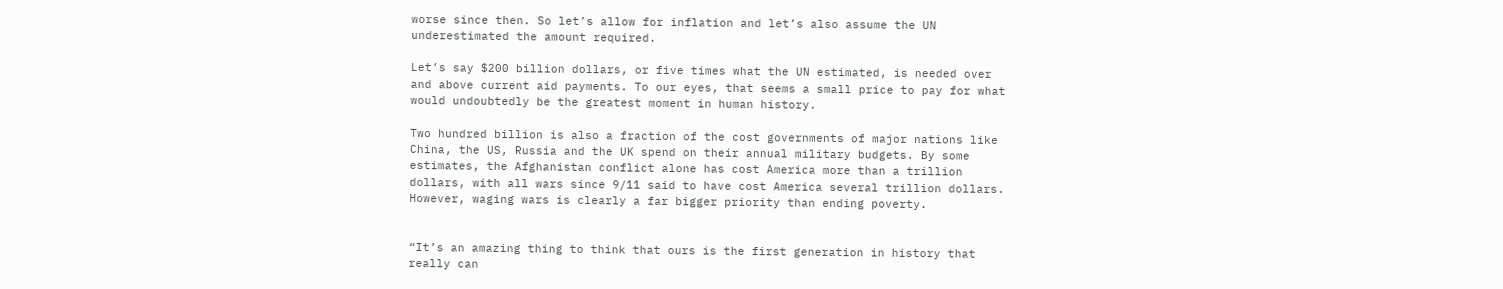worse since then. So let’s allow for inflation and let’s also assume the UN underestimated the amount required.

Let’s say $200 billion dollars, or five times what the UN estimated, is needed over and above current aid payments. To our eyes, that seems a small price to pay for what would undoubtedly be the greatest moment in human history.

Two hundred billion is also a fraction of the cost governments of major nations like China, the US, Russia and the UK spend on their annual military budgets. By some estimates, the Afghanistan conflict alone has cost America more than a trillion dollars, with all wars since 9/11 said to have cost America several trillion dollars. However, waging wars is clearly a far bigger priority than ending poverty.


“It’s an amazing thing to think that ours is the first generation in history that really can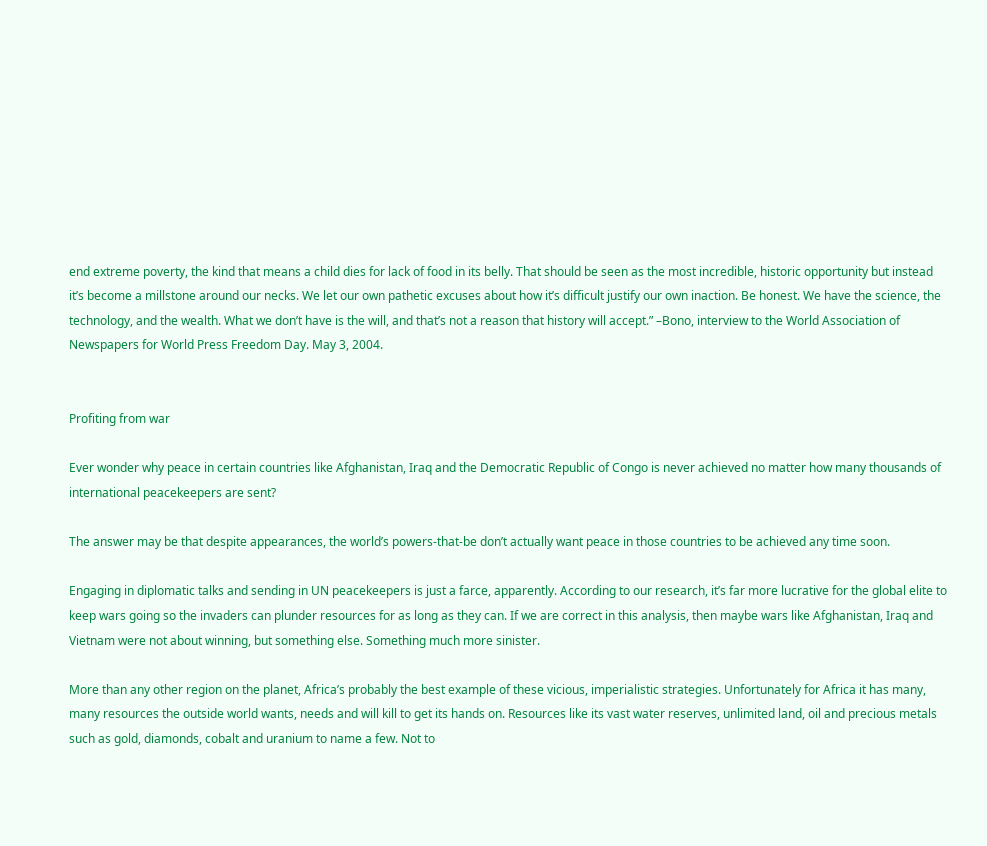end extreme poverty, the kind that means a child dies for lack of food in its belly. That should be seen as the most incredible, historic opportunity but instead it’s become a millstone around our necks. We let our own pathetic excuses about how it’s difficult justify our own inaction. Be honest. We have the science, the technology, and the wealth. What we don’t have is the will, and that’s not a reason that history will accept.” –Bono, interview to the World Association of Newspapers for World Press Freedom Day. May 3, 2004.


Profiting from war

Ever wonder why peace in certain countries like Afghanistan, Iraq and the Democratic Republic of Congo is never achieved no matter how many thousands of international peacekeepers are sent?

The answer may be that despite appearances, the world’s powers-that-be don’t actually want peace in those countries to be achieved any time soon.

Engaging in diplomatic talks and sending in UN peacekeepers is just a farce, apparently. According to our research, it’s far more lucrative for the global elite to keep wars going so the invaders can plunder resources for as long as they can. If we are correct in this analysis, then maybe wars like Afghanistan, Iraq and Vietnam were not about winning, but something else. Something much more sinister.

More than any other region on the planet, Africa’s probably the best example of these vicious, imperialistic strategies. Unfortunately for Africa it has many, many resources the outside world wants, needs and will kill to get its hands on. Resources like its vast water reserves, unlimited land, oil and precious metals such as gold, diamonds, cobalt and uranium to name a few. Not to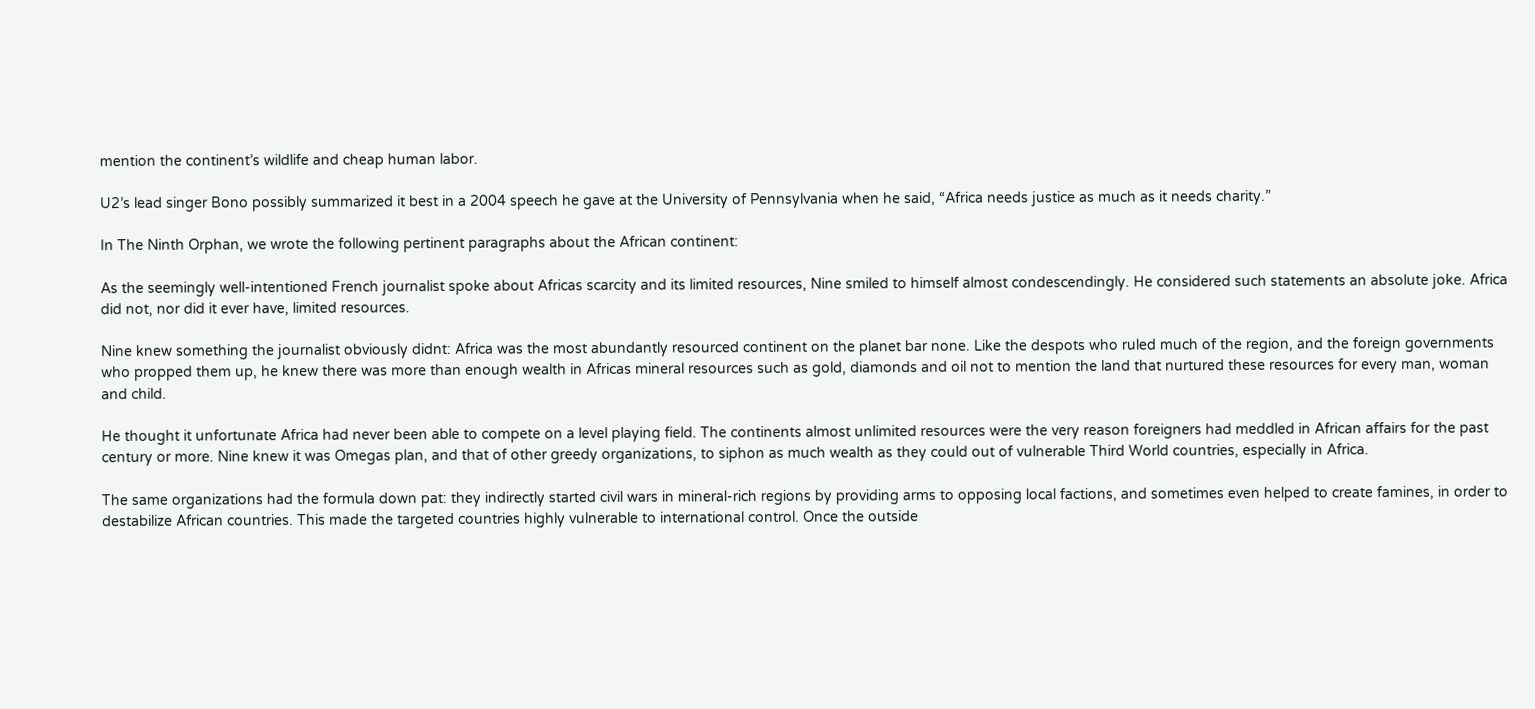mention the continent’s wildlife and cheap human labor.

U2’s lead singer Bono possibly summarized it best in a 2004 speech he gave at the University of Pennsylvania when he said, “Africa needs justice as much as it needs charity.”

In The Ninth Orphan, we wrote the following pertinent paragraphs about the African continent:

As the seemingly well-intentioned French journalist spoke about Africas scarcity and its limited resources, Nine smiled to himself almost condescendingly. He considered such statements an absolute joke. Africa did not, nor did it ever have, limited resources.

Nine knew something the journalist obviously didnt: Africa was the most abundantly resourced continent on the planet bar none. Like the despots who ruled much of the region, and the foreign governments who propped them up, he knew there was more than enough wealth in Africas mineral resources such as gold, diamonds and oil not to mention the land that nurtured these resources for every man, woman and child.

He thought it unfortunate Africa had never been able to compete on a level playing field. The continents almost unlimited resources were the very reason foreigners had meddled in African affairs for the past century or more. Nine knew it was Omegas plan, and that of other greedy organizations, to siphon as much wealth as they could out of vulnerable Third World countries, especially in Africa.

The same organizations had the formula down pat: they indirectly started civil wars in mineral-rich regions by providing arms to opposing local factions, and sometimes even helped to create famines, in order to destabilize African countries. This made the targeted countries highly vulnerable to international control. Once the outside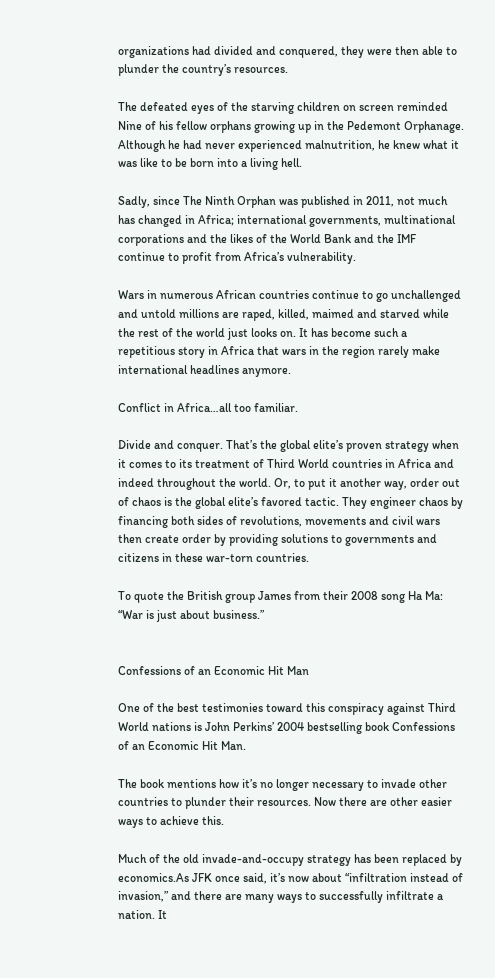organizations had divided and conquered, they were then able to plunder the country’s resources.

The defeated eyes of the starving children on screen reminded Nine of his fellow orphans growing up in the Pedemont Orphanage. Although he had never experienced malnutrition, he knew what it was like to be born into a living hell.

Sadly, since The Ninth Orphan was published in 2011, not much has changed in Africa; international governments, multinational corporations and the likes of the World Bank and the IMF continue to profit from Africa’s vulnerability.

Wars in numerous African countries continue to go unchallenged and untold millions are raped, killed, maimed and starved while the rest of the world just looks on. It has become such a repetitious story in Africa that wars in the region rarely make international headlines anymore.

Conflict in Africa…all too familiar.

Divide and conquer. That’s the global elite’s proven strategy when it comes to its treatment of Third World countries in Africa and indeed throughout the world. Or, to put it another way, order out of chaos is the global elite’s favored tactic. They engineer chaos by financing both sides of revolutions, movements and civil wars then create order by providing solutions to governments and citizens in these war-torn countries.

To quote the British group James from their 2008 song Ha Ma: “War is just about business.”


Confessions of an Economic Hit Man

One of the best testimonies toward this conspiracy against Third World nations is John Perkins’ 2004 bestselling book Confessions of an Economic Hit Man.

The book mentions how it’s no longer necessary to invade other countries to plunder their resources. Now there are other easier ways to achieve this.

Much of the old invade-and-occupy strategy has been replaced by economics.As JFK once said, it’s now about “infiltration instead of invasion,” and there are many ways to successfully infiltrate a nation. It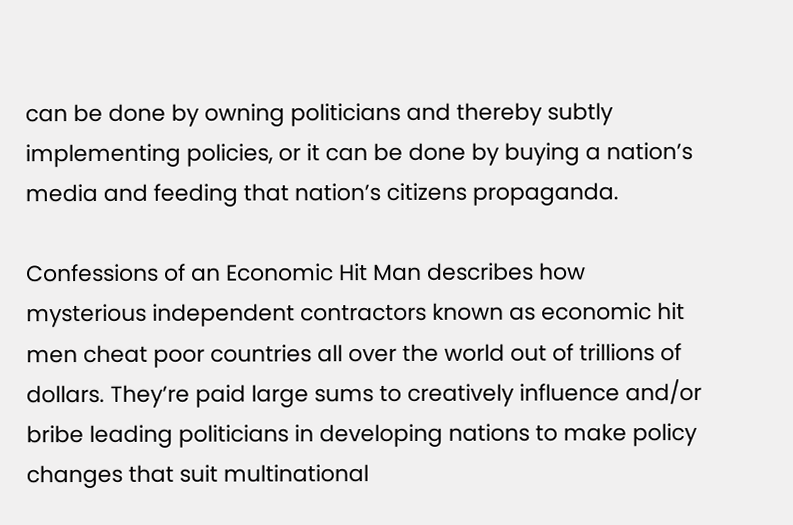can be done by owning politicians and thereby subtly implementing policies, or it can be done by buying a nation’s media and feeding that nation’s citizens propaganda.

Confessions of an Economic Hit Man describes how mysterious independent contractors known as economic hit men cheat poor countries all over the world out of trillions of dollars. They’re paid large sums to creatively influence and/or bribe leading politicians in developing nations to make policy changes that suit multinational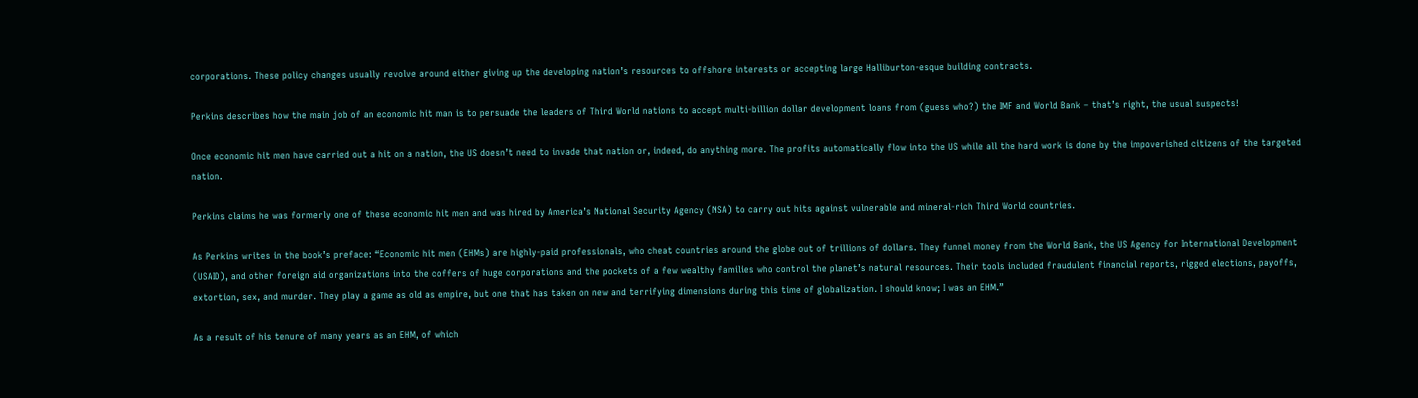corporations. These policy changes usually revolve around either giving up the developing nation’s resources to offshore interests or accepting large Halliburton-esque building contracts.

Perkins describes how the main job of an economic hit man is to persuade the leaders of Third World nations to accept multi-billion dollar development loans from (guess who?) the IMF and World Bank – that’s right, the usual suspects!

Once economic hit men have carried out a hit on a nation, the US doesn’t need to invade that nation or, indeed, do anything more. The profits automatically flow into the US while all the hard work is done by the impoverished citizens of the targeted nation.

Perkins claims he was formerly one of these economic hit men and was hired by America’s National Security Agency (NSA) to carry out hits against vulnerable and mineral-rich Third World countries.

As Perkins writes in the book’s preface: “Economic hit men (EHMs) are highly-paid professionals, who cheat countries around the globe out of trillions of dollars. They funnel money from the World Bank, the US Agency for International Development (USAID), and other foreign aid organizations into the coffers of huge corporations and the pockets of a few wealthy families who control the planet’s natural resources. Their tools included fraudulent financial reports, rigged elections, payoffs, extortion, sex, and murder. They play a game as old as empire, but one that has taken on new and terrifying dimensions during this time of globalization. I should know; I was an EHM.”

As a result of his tenure of many years as an EHM, of which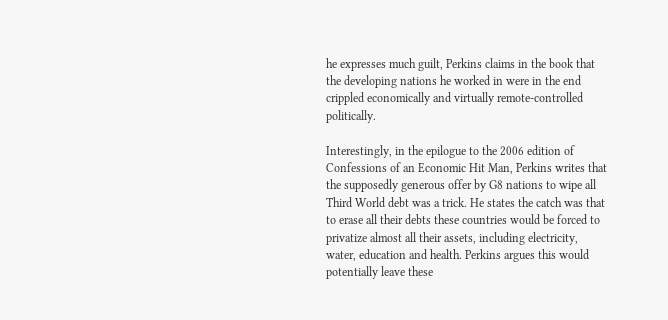he expresses much guilt, Perkins claims in the book that the developing nations he worked in were in the end crippled economically and virtually remote-controlled politically.

Interestingly, in the epilogue to the 2006 edition of Confessions of an Economic Hit Man, Perkins writes that the supposedly generous offer by G8 nations to wipe all Third World debt was a trick. He states the catch was that to erase all their debts these countries would be forced to privatize almost all their assets, including electricity, water, education and health. Perkins argues this would potentially leave these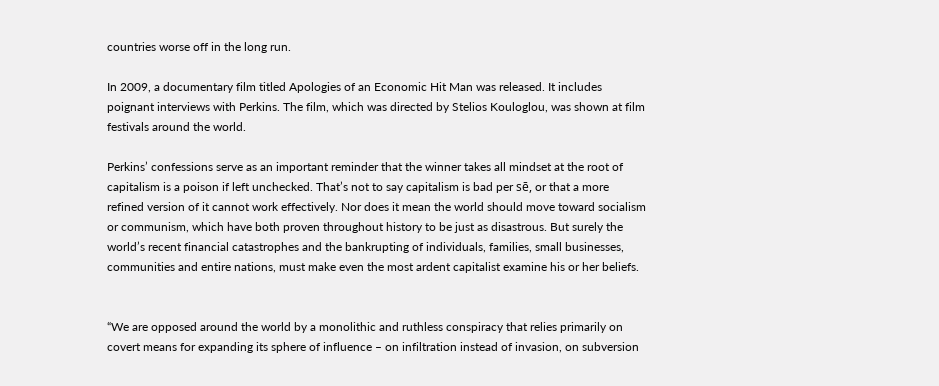countries worse off in the long run.

In 2009, a documentary film titled Apologies of an Economic Hit Man was released. It includes poignant interviews with Perkins. The film, which was directed by Stelios Kouloglou, was shown at film festivals around the world.

Perkins’ confessions serve as an important reminder that the winner takes all mindset at the root of capitalism is a poison if left unchecked. That’s not to say capitalism is bad per sē, or that a more refined version of it cannot work effectively. Nor does it mean the world should move toward socialism or communism, which have both proven throughout history to be just as disastrous. But surely the world’s recent financial catastrophes and the bankrupting of individuals, families, small businesses, communities and entire nations, must make even the most ardent capitalist examine his or her beliefs.


“We are opposed around the world by a monolithic and ruthless conspiracy that relies primarily on covert means for expanding its sphere of influence – on infiltration instead of invasion, on subversion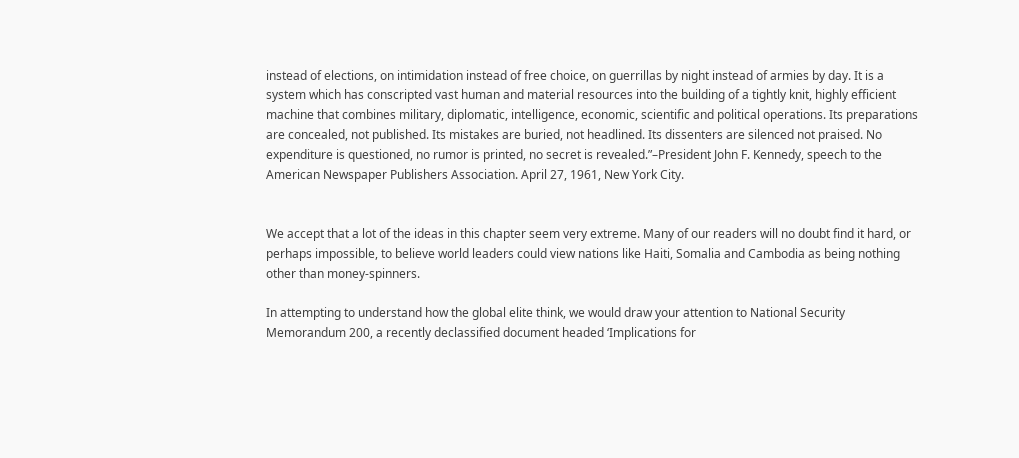instead of elections, on intimidation instead of free choice, on guerrillas by night instead of armies by day. It is a system which has conscripted vast human and material resources into the building of a tightly knit, highly efficient machine that combines military, diplomatic, intelligence, economic, scientific and political operations. Its preparations are concealed, not published. Its mistakes are buried, not headlined. Its dissenters are silenced not praised. No expenditure is questioned, no rumor is printed, no secret is revealed.”–President John F. Kennedy, speech to the American Newspaper Publishers Association. April 27, 1961, New York City.


We accept that a lot of the ideas in this chapter seem very extreme. Many of our readers will no doubt find it hard, or perhaps impossible, to believe world leaders could view nations like Haiti, Somalia and Cambodia as being nothing other than money-spinners.

In attempting to understand how the global elite think, we would draw your attention to National Security Memorandum 200, a recently declassified document headed ‘Implications for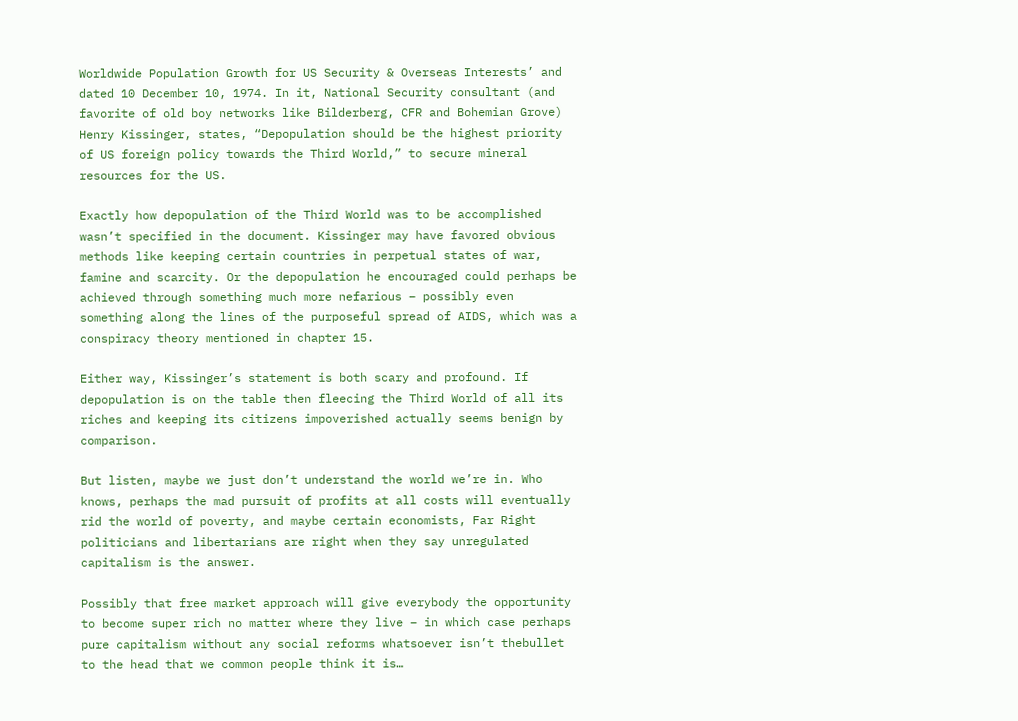Worldwide Population Growth for US Security & Overseas Interests’ and dated 10 December 10, 1974. In it, National Security consultant (and favorite of old boy networks like Bilderberg, CFR and Bohemian Grove) Henry Kissinger, states, “Depopulation should be the highest priority of US foreign policy towards the Third World,” to secure mineral resources for the US.

Exactly how depopulation of the Third World was to be accomplished wasn’t specified in the document. Kissinger may have favored obvious methods like keeping certain countries in perpetual states of war, famine and scarcity. Or the depopulation he encouraged could perhaps be achieved through something much more nefarious – possibly even something along the lines of the purposeful spread of AIDS, which was a conspiracy theory mentioned in chapter 15.

Either way, Kissinger’s statement is both scary and profound. If depopulation is on the table then fleecing the Third World of all its riches and keeping its citizens impoverished actually seems benign by comparison.

But listen, maybe we just don’t understand the world we’re in. Who knows, perhaps the mad pursuit of profits at all costs will eventually rid the world of poverty, and maybe certain economists, Far Right politicians and libertarians are right when they say unregulated capitalism is the answer.

Possibly that free market approach will give everybody the opportunity to become super rich no matter where they live – in which case perhaps pure capitalism without any social reforms whatsoever isn’t thebullet to the head that we common people think it is…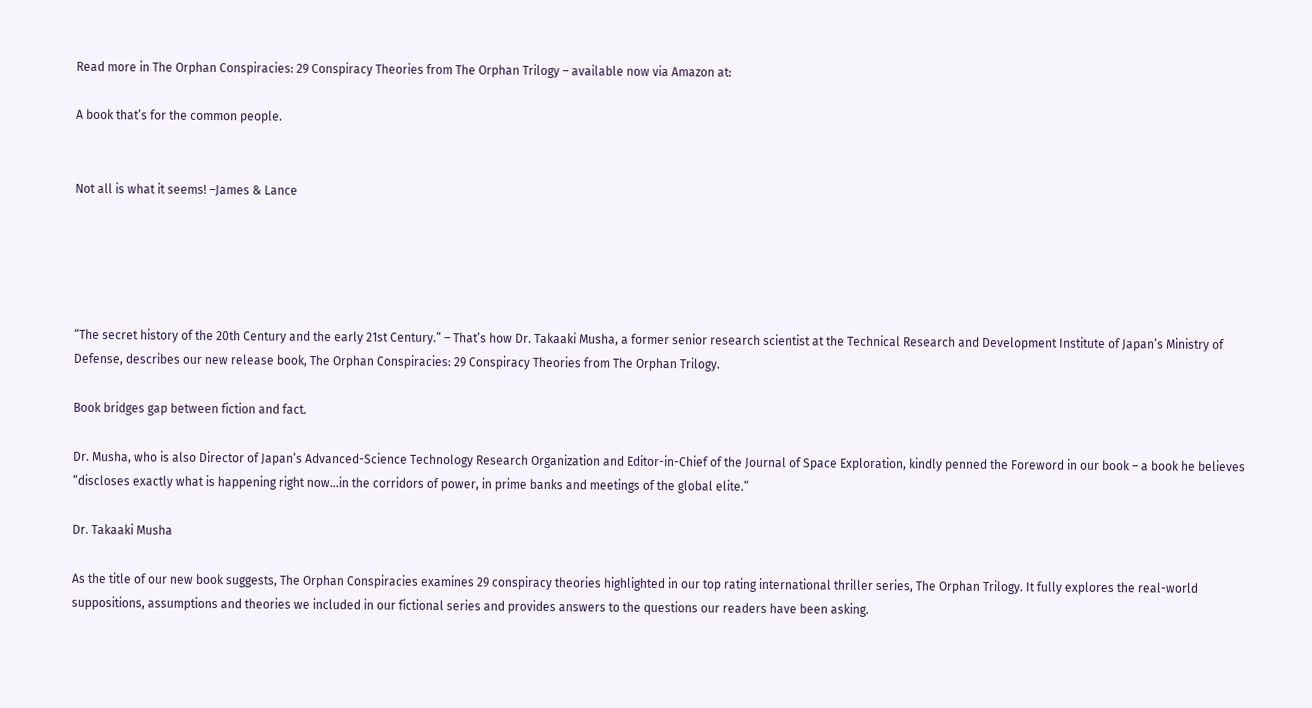Read more in The Orphan Conspiracies: 29 Conspiracy Theories from The Orphan Trilogy – available now via Amazon at:

A book that’s for the common people.


Not all is what it seems! –James & Lance





“The secret history of the 20th Century and the early 21st Century.” – That’s how Dr. Takaaki Musha, a former senior research scientist at the Technical Research and Development Institute of Japan’s Ministry of Defense, describes our new release book, The Orphan Conspiracies: 29 Conspiracy Theories from The Orphan Trilogy.

Book bridges gap between fiction and fact.

Dr. Musha, who is also Director of Japan’s Advanced-Science Technology Research Organization and Editor-in-Chief of the Journal of Space Exploration, kindly penned the Foreword in our book – a book he believes “discloses exactly what is happening right now…in the corridors of power, in prime banks and meetings of the global elite.”

Dr. Takaaki Musha

As the title of our new book suggests, The Orphan Conspiracies examines 29 conspiracy theories highlighted in our top rating international thriller series, The Orphan Trilogy. It fully explores the real-world suppositions, assumptions and theories we included in our fictional series and provides answers to the questions our readers have been asking.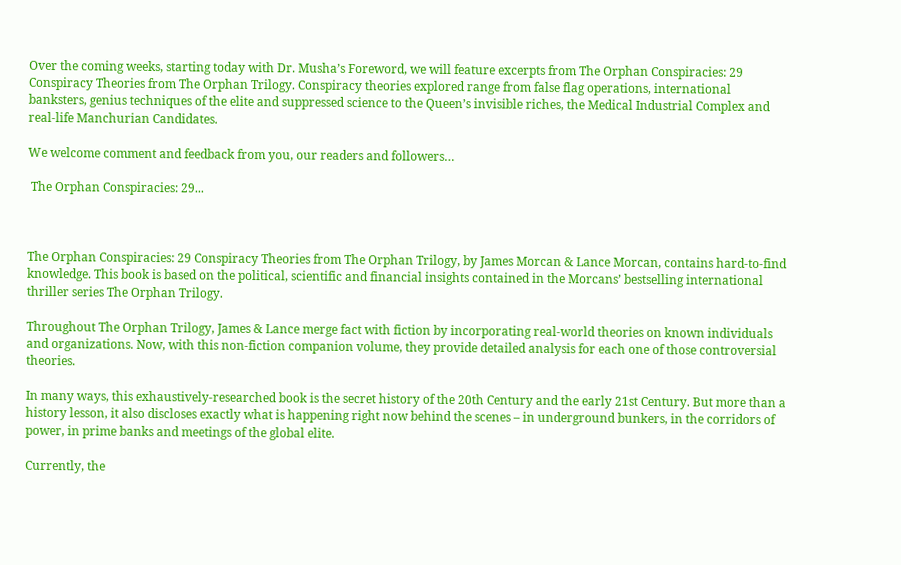Over the coming weeks, starting today with Dr. Musha’s Foreword, we will feature excerpts from The Orphan Conspiracies: 29 Conspiracy Theories from The Orphan Trilogy. Conspiracy theories explored range from false flag operations, international banksters, genius techniques of the elite and suppressed science to the Queen’s invisible riches, the Medical Industrial Complex and real-life Manchurian Candidates.

We welcome comment and feedback from you, our readers and followers…

 The Orphan Conspiracies: 29...



The Orphan Conspiracies: 29 Conspiracy Theories from The Orphan Trilogy, by James Morcan & Lance Morcan, contains hard-to-find knowledge. This book is based on the political, scientific and financial insights contained in the Morcans’ bestselling international thriller series The Orphan Trilogy.

Throughout The Orphan Trilogy, James & Lance merge fact with fiction by incorporating real-world theories on known individuals and organizations. Now, with this non-fiction companion volume, they provide detailed analysis for each one of those controversial theories.

In many ways, this exhaustively-researched book is the secret history of the 20th Century and the early 21st Century. But more than a history lesson, it also discloses exactly what is happening right now behind the scenes – in underground bunkers, in the corridors of power, in prime banks and meetings of the global elite.

Currently, the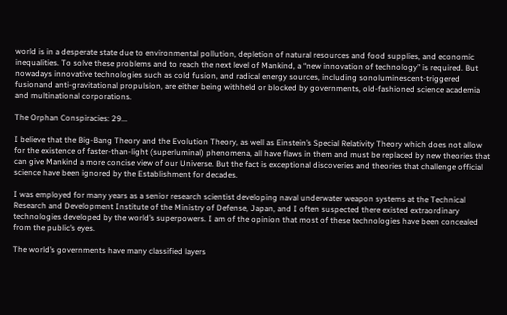world is in a desperate state due to environmental pollution, depletion of natural resources and food supplies, and economic inequalities. To solve these problems and to reach the next level of Mankind, a “new innovation of technology” is required. But nowadays innovative technologies such as cold fusion, and radical energy sources, including sonoluminescent-triggered fusionand anti-gravitational propulsion, are either being withheld or blocked by governments, old-fashioned science academia and multinational corporations.

The Orphan Conspiracies: 29...

I believe that the Big-Bang Theory and the Evolution Theory, as well as Einstein’s Special Relativity Theory which does not allow for the existence of faster-than-light (superluminal) phenomena, all have flaws in them and must be replaced by new theories that can give Mankind a more concise view of our Universe. But the fact is exceptional discoveries and theories that challenge official science have been ignored by the Establishment for decades.

I was employed for many years as a senior research scientist developing naval underwater weapon systems at the Technical Research and Development Institute of the Ministry of Defense, Japan, and I often suspected there existed extraordinary technologies developed by the world’s superpowers. I am of the opinion that most of these technologies have been concealed from the public’s eyes.

The world’s governments have many classified layers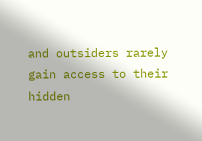and outsiders rarely gain access to their hidden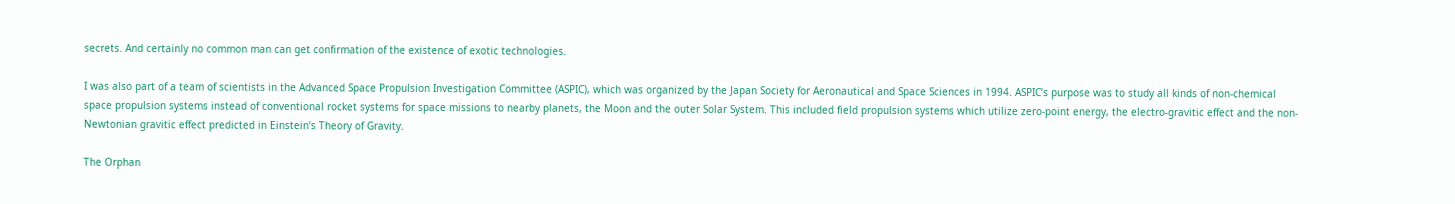secrets. And certainly no common man can get confirmation of the existence of exotic technologies.

I was also part of a team of scientists in the Advanced Space Propulsion Investigation Committee (ASPIC), which was organized by the Japan Society for Aeronautical and Space Sciences in 1994. ASPIC’s purpose was to study all kinds of non-chemical space propulsion systems instead of conventional rocket systems for space missions to nearby planets, the Moon and the outer Solar System. This included field propulsion systems which utilize zero-point energy, the electro-gravitic effect and the non-Newtonian gravitic effect predicted in Einstein’s Theory of Gravity.

The Orphan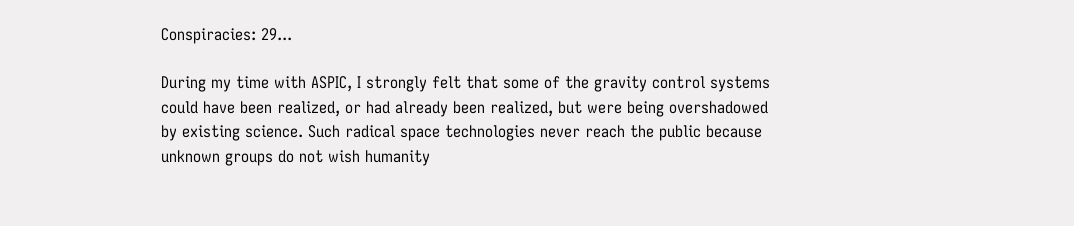Conspiracies: 29...

During my time with ASPIC, I strongly felt that some of the gravity control systems could have been realized, or had already been realized, but were being overshadowed by existing science. Such radical space technologies never reach the public because unknown groups do not wish humanity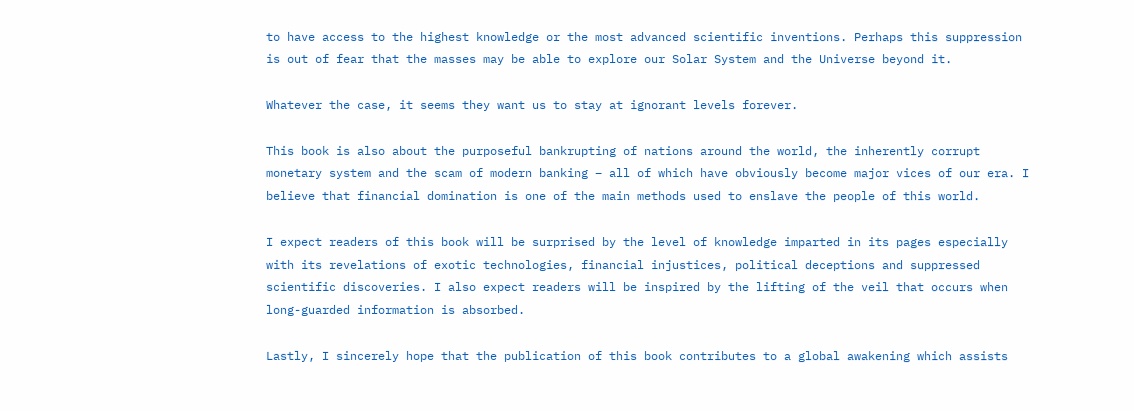to have access to the highest knowledge or the most advanced scientific inventions. Perhaps this suppression is out of fear that the masses may be able to explore our Solar System and the Universe beyond it.

Whatever the case, it seems they want us to stay at ignorant levels forever.

This book is also about the purposeful bankrupting of nations around the world, the inherently corrupt monetary system and the scam of modern banking – all of which have obviously become major vices of our era. I believe that financial domination is one of the main methods used to enslave the people of this world.

I expect readers of this book will be surprised by the level of knowledge imparted in its pages especially with its revelations of exotic technologies, financial injustices, political deceptions and suppressed scientific discoveries. I also expect readers will be inspired by the lifting of the veil that occurs when long-guarded information is absorbed.

Lastly, I sincerely hope that the publication of this book contributes to a global awakening which assists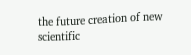the future creation of new scientific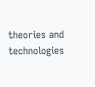theories and technologies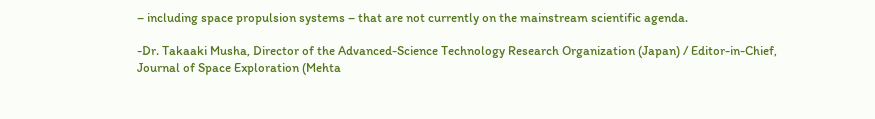– including space propulsion systems – that are not currently on the mainstream scientific agenda.

-Dr. Takaaki Musha, Director of the Advanced-Science Technology Research Organization (Japan) / Editor-in-Chief, Journal of Space Exploration (Mehta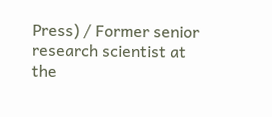Press) / Former senior research scientist at the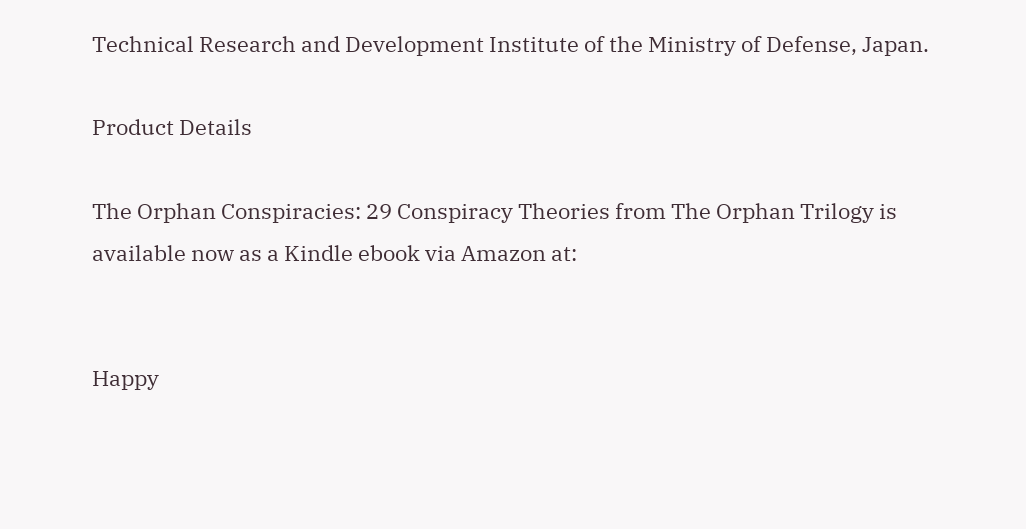Technical Research and Development Institute of the Ministry of Defense, Japan.

Product Details

The Orphan Conspiracies: 29 Conspiracy Theories from The Orphan Trilogy is available now as a Kindle ebook via Amazon at:


Happy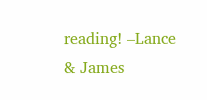reading! –Lance & James